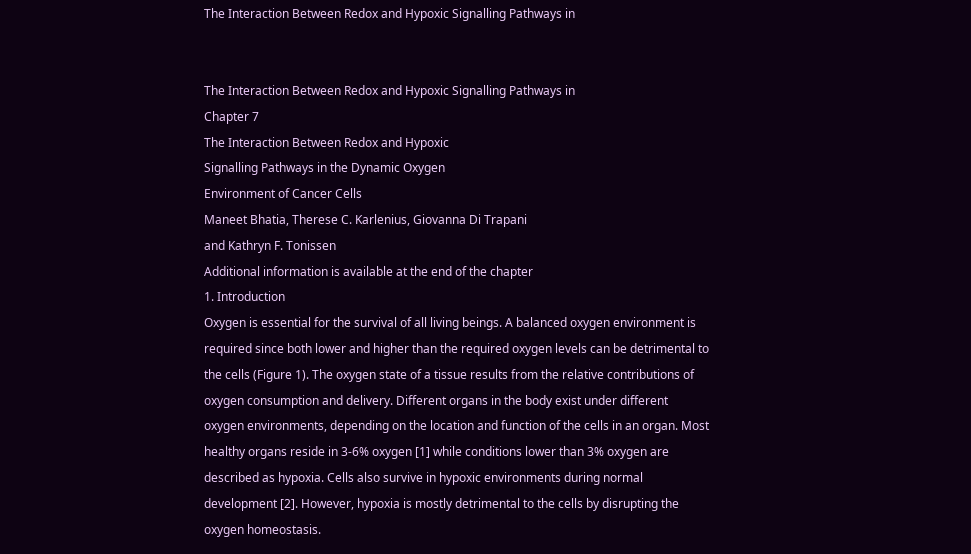The Interaction Between Redox and Hypoxic Signalling Pathways in


The Interaction Between Redox and Hypoxic Signalling Pathways in
Chapter 7
The Interaction Between Redox and Hypoxic
Signalling Pathways in the Dynamic Oxygen
Environment of Cancer Cells
Maneet Bhatia, Therese C. Karlenius, Giovanna Di Trapani
and Kathryn F. Tonissen
Additional information is available at the end of the chapter
1. Introduction
Oxygen is essential for the survival of all living beings. A balanced oxygen environment is
required since both lower and higher than the required oxygen levels can be detrimental to
the cells (Figure 1). The oxygen state of a tissue results from the relative contributions of
oxygen consumption and delivery. Different organs in the body exist under different
oxygen environments, depending on the location and function of the cells in an organ. Most
healthy organs reside in 3-6% oxygen [1] while conditions lower than 3% oxygen are
described as hypoxia. Cells also survive in hypoxic environments during normal
development [2]. However, hypoxia is mostly detrimental to the cells by disrupting the
oxygen homeostasis.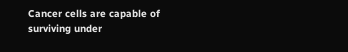Cancer cells are capable of surviving under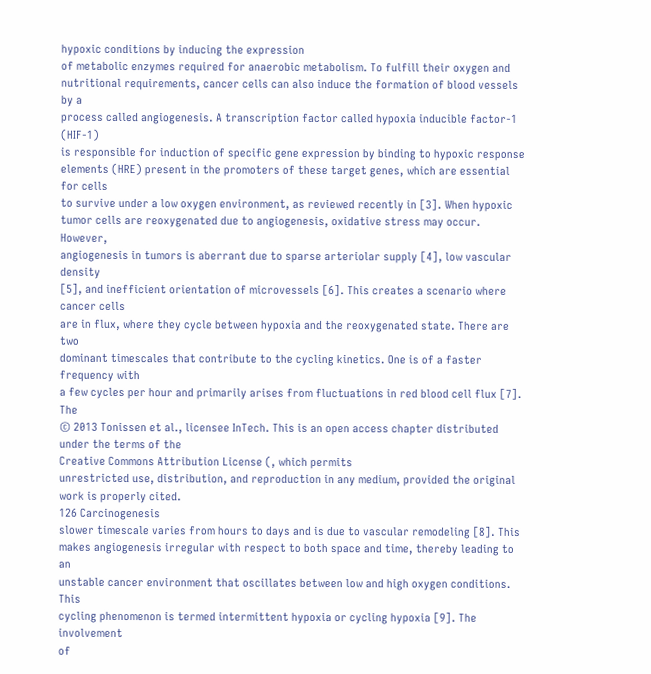hypoxic conditions by inducing the expression
of metabolic enzymes required for anaerobic metabolism. To fulfill their oxygen and
nutritional requirements, cancer cells can also induce the formation of blood vessels by a
process called angiogenesis. A transcription factor called hypoxia inducible factor-1 (HIF-1)
is responsible for induction of specific gene expression by binding to hypoxic response
elements (HRE) present in the promoters of these target genes, which are essential for cells
to survive under a low oxygen environment, as reviewed recently in [3]. When hypoxic
tumor cells are reoxygenated due to angiogenesis, oxidative stress may occur. However,
angiogenesis in tumors is aberrant due to sparse arteriolar supply [4], low vascular density
[5], and inefficient orientation of microvessels [6]. This creates a scenario where cancer cells
are in flux, where they cycle between hypoxia and the reoxygenated state. There are two
dominant timescales that contribute to the cycling kinetics. One is of a faster frequency with
a few cycles per hour and primarily arises from fluctuations in red blood cell flux [7]. The
© 2013 Tonissen et al., licensee InTech. This is an open access chapter distributed under the terms of the
Creative Commons Attribution License (, which permits
unrestricted use, distribution, and reproduction in any medium, provided the original work is properly cited.
126 Carcinogenesis
slower timescale varies from hours to days and is due to vascular remodeling [8]. This
makes angiogenesis irregular with respect to both space and time, thereby leading to an
unstable cancer environment that oscillates between low and high oxygen conditions. This
cycling phenomenon is termed intermittent hypoxia or cycling hypoxia [9]. The involvement
of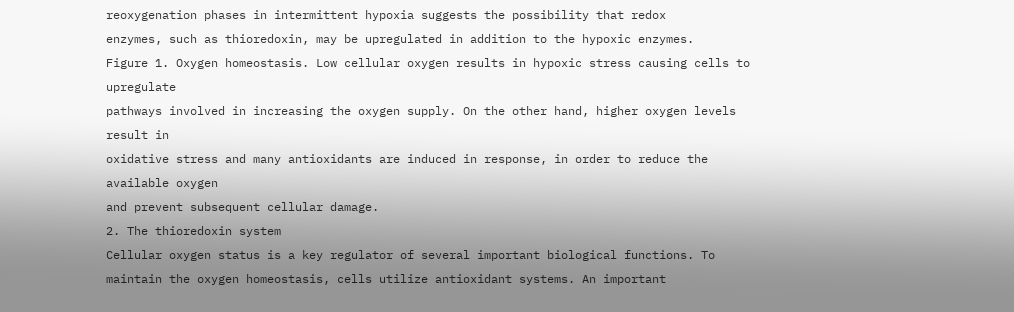reoxygenation phases in intermittent hypoxia suggests the possibility that redox
enzymes, such as thioredoxin, may be upregulated in addition to the hypoxic enzymes.
Figure 1. Oxygen homeostasis. Low cellular oxygen results in hypoxic stress causing cells to upregulate
pathways involved in increasing the oxygen supply. On the other hand, higher oxygen levels result in
oxidative stress and many antioxidants are induced in response, in order to reduce the available oxygen
and prevent subsequent cellular damage.
2. The thioredoxin system
Cellular oxygen status is a key regulator of several important biological functions. To
maintain the oxygen homeostasis, cells utilize antioxidant systems. An important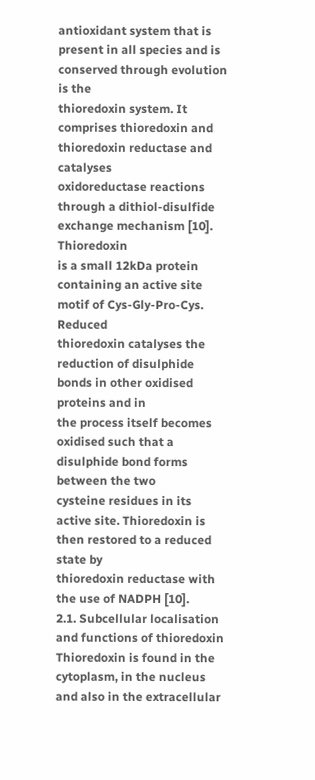antioxidant system that is present in all species and is conserved through evolution is the
thioredoxin system. It comprises thioredoxin and thioredoxin reductase and catalyses
oxidoreductase reactions through a dithiol-disulfide exchange mechanism [10]. Thioredoxin
is a small 12kDa protein containing an active site motif of Cys-Gly-Pro-Cys. Reduced
thioredoxin catalyses the reduction of disulphide bonds in other oxidised proteins and in
the process itself becomes oxidised such that a disulphide bond forms between the two
cysteine residues in its active site. Thioredoxin is then restored to a reduced state by
thioredoxin reductase with the use of NADPH [10].
2.1. Subcellular localisation and functions of thioredoxin
Thioredoxin is found in the cytoplasm, in the nucleus and also in the extracellular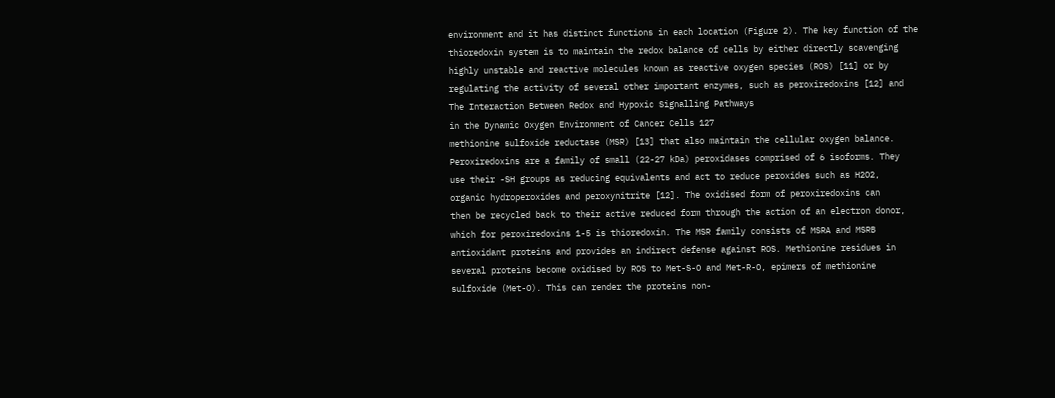environment and it has distinct functions in each location (Figure 2). The key function of the
thioredoxin system is to maintain the redox balance of cells by either directly scavenging
highly unstable and reactive molecules known as reactive oxygen species (ROS) [11] or by
regulating the activity of several other important enzymes, such as peroxiredoxins [12] and
The Interaction Between Redox and Hypoxic Signalling Pathways
in the Dynamic Oxygen Environment of Cancer Cells 127
methionine sulfoxide reductase (MSR) [13] that also maintain the cellular oxygen balance.
Peroxiredoxins are a family of small (22-27 kDa) peroxidases comprised of 6 isoforms. They
use their -SH groups as reducing equivalents and act to reduce peroxides such as H2O2,
organic hydroperoxides and peroxynitrite [12]. The oxidised form of peroxiredoxins can
then be recycled back to their active reduced form through the action of an electron donor,
which for peroxiredoxins 1-5 is thioredoxin. The MSR family consists of MSRA and MSRB
antioxidant proteins and provides an indirect defense against ROS. Methionine residues in
several proteins become oxidised by ROS to Met-S-O and Met-R-O, epimers of methionine
sulfoxide (Met-O). This can render the proteins non-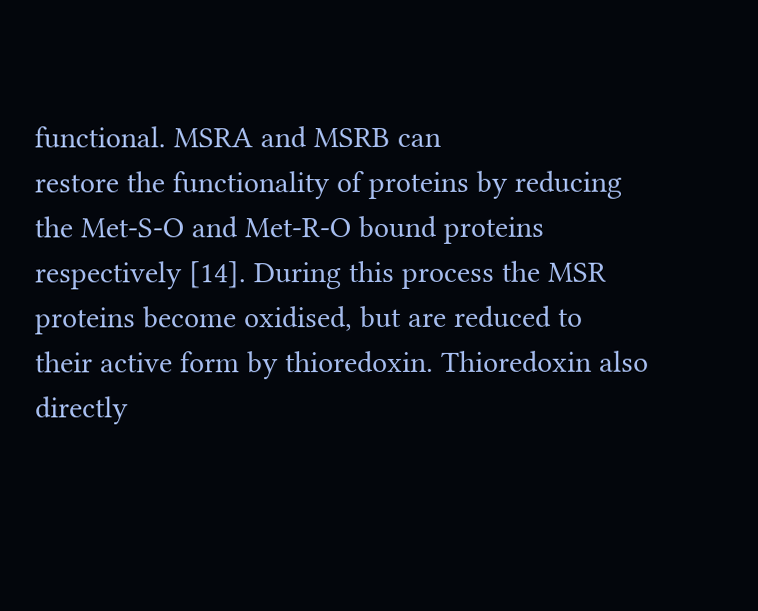functional. MSRA and MSRB can
restore the functionality of proteins by reducing the Met-S-O and Met-R-O bound proteins
respectively [14]. During this process the MSR proteins become oxidised, but are reduced to
their active form by thioredoxin. Thioredoxin also directly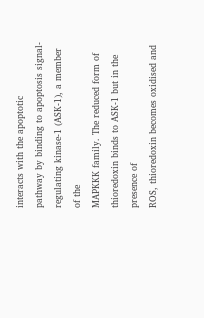interacts with the apoptotic
pathway by binding to apoptosis signal-regulating kinase-1 (ASK-1), a member of the
MAPKKK family. The reduced form of thioredoxin binds to ASK-1 but in the presence of
ROS, thioredoxin becomes oxidised and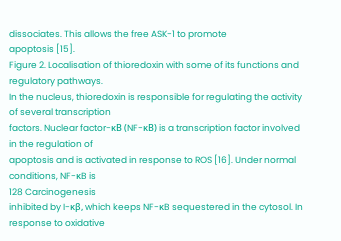dissociates. This allows the free ASK-1 to promote
apoptosis [15].
Figure 2. Localisation of thioredoxin with some of its functions and regulatory pathways.
In the nucleus, thioredoxin is responsible for regulating the activity of several transcription
factors. Nuclear factor-κB (NF-κB) is a transcription factor involved in the regulation of
apoptosis and is activated in response to ROS [16]. Under normal conditions, NF-κB is
128 Carcinogenesis
inhibited by I-κβ, which keeps NF-κB sequestered in the cytosol. In response to oxidative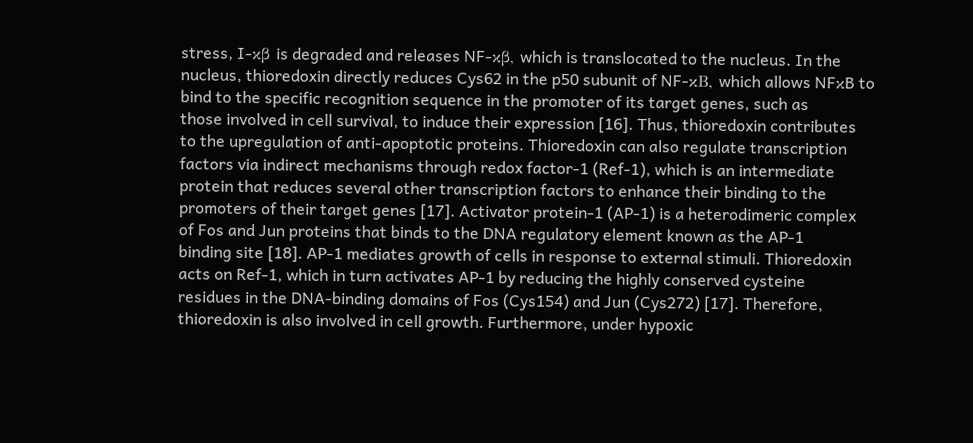stress, I-κβ is degraded and releases NF-κβ, which is translocated to the nucleus. In the
nucleus, thioredoxin directly reduces Cys62 in the p50 subunit of NF-κB, which allows NFκB to bind to the specific recognition sequence in the promoter of its target genes, such as
those involved in cell survival, to induce their expression [16]. Thus, thioredoxin contributes
to the upregulation of anti-apoptotic proteins. Thioredoxin can also regulate transcription
factors via indirect mechanisms through redox factor-1 (Ref-1), which is an intermediate
protein that reduces several other transcription factors to enhance their binding to the
promoters of their target genes [17]. Activator protein-1 (AP-1) is a heterodimeric complex
of Fos and Jun proteins that binds to the DNA regulatory element known as the AP-1
binding site [18]. AP-1 mediates growth of cells in response to external stimuli. Thioredoxin
acts on Ref-1, which in turn activates AP-1 by reducing the highly conserved cysteine
residues in the DNA-binding domains of Fos (Cys154) and Jun (Cys272) [17]. Therefore,
thioredoxin is also involved in cell growth. Furthermore, under hypoxic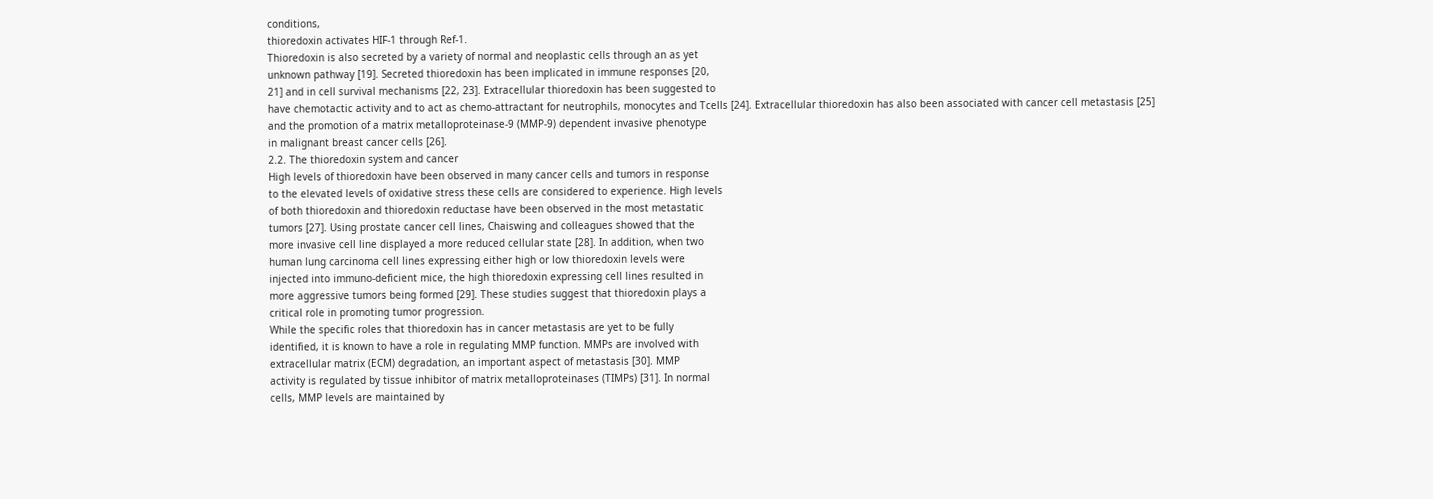conditions,
thioredoxin activates HIF-1 through Ref-1.
Thioredoxin is also secreted by a variety of normal and neoplastic cells through an as yet
unknown pathway [19]. Secreted thioredoxin has been implicated in immune responses [20,
21] and in cell survival mechanisms [22, 23]. Extracellular thioredoxin has been suggested to
have chemotactic activity and to act as chemo-attractant for neutrophils, monocytes and Tcells [24]. Extracellular thioredoxin has also been associated with cancer cell metastasis [25]
and the promotion of a matrix metalloproteinase-9 (MMP-9) dependent invasive phenotype
in malignant breast cancer cells [26].
2.2. The thioredoxin system and cancer
High levels of thioredoxin have been observed in many cancer cells and tumors in response
to the elevated levels of oxidative stress these cells are considered to experience. High levels
of both thioredoxin and thioredoxin reductase have been observed in the most metastatic
tumors [27]. Using prostate cancer cell lines, Chaiswing and colleagues showed that the
more invasive cell line displayed a more reduced cellular state [28]. In addition, when two
human lung carcinoma cell lines expressing either high or low thioredoxin levels were
injected into immuno-deficient mice, the high thioredoxin expressing cell lines resulted in
more aggressive tumors being formed [29]. These studies suggest that thioredoxin plays a
critical role in promoting tumor progression.
While the specific roles that thioredoxin has in cancer metastasis are yet to be fully
identified, it is known to have a role in regulating MMP function. MMPs are involved with
extracellular matrix (ECM) degradation, an important aspect of metastasis [30]. MMP
activity is regulated by tissue inhibitor of matrix metalloproteinases (TIMPs) [31]. In normal
cells, MMP levels are maintained by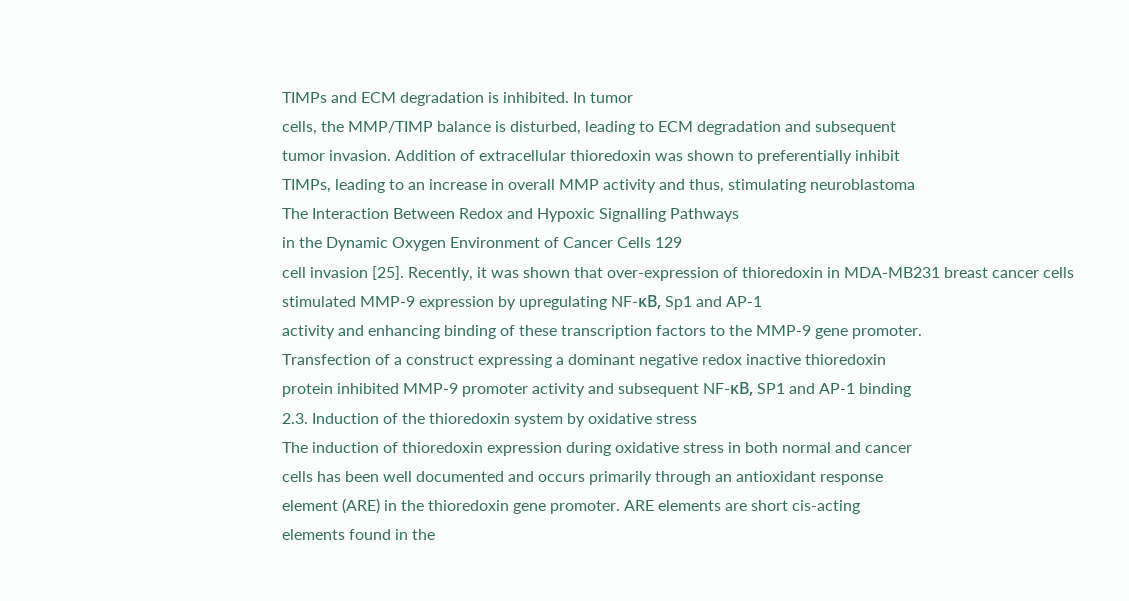TIMPs and ECM degradation is inhibited. In tumor
cells, the MMP/TIMP balance is disturbed, leading to ECM degradation and subsequent
tumor invasion. Addition of extracellular thioredoxin was shown to preferentially inhibit
TIMPs, leading to an increase in overall MMP activity and thus, stimulating neuroblastoma
The Interaction Between Redox and Hypoxic Signalling Pathways
in the Dynamic Oxygen Environment of Cancer Cells 129
cell invasion [25]. Recently, it was shown that over-expression of thioredoxin in MDA-MB231 breast cancer cells stimulated MMP-9 expression by upregulating NF-κB, Sp1 and AP-1
activity and enhancing binding of these transcription factors to the MMP-9 gene promoter.
Transfection of a construct expressing a dominant negative redox inactive thioredoxin
protein inhibited MMP-9 promoter activity and subsequent NF-κB, SP1 and AP-1 binding
2.3. Induction of the thioredoxin system by oxidative stress
The induction of thioredoxin expression during oxidative stress in both normal and cancer
cells has been well documented and occurs primarily through an antioxidant response
element (ARE) in the thioredoxin gene promoter. ARE elements are short cis-acting
elements found in the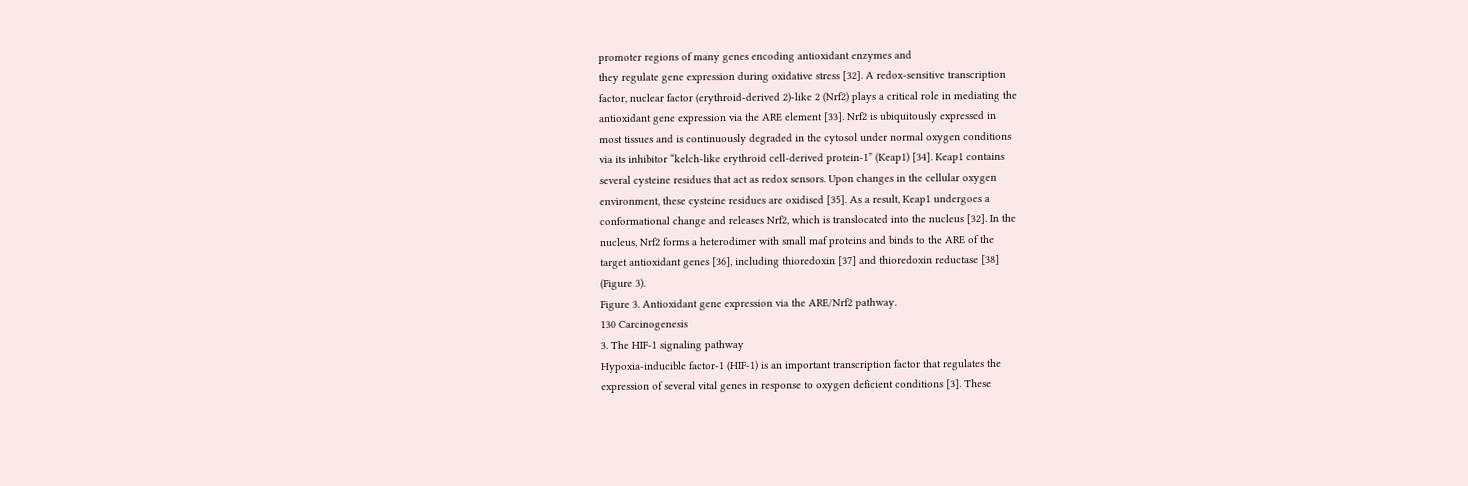promoter regions of many genes encoding antioxidant enzymes and
they regulate gene expression during oxidative stress [32]. A redox-sensitive transcription
factor, nuclear factor (erythroid-derived 2)-like 2 (Nrf2) plays a critical role in mediating the
antioxidant gene expression via the ARE element [33]. Nrf2 is ubiquitously expressed in
most tissues and is continuously degraded in the cytosol under normal oxygen conditions
via its inhibitor “kelch-like erythroid cell-derived protein-1” (Keap1) [34]. Keap1 contains
several cysteine residues that act as redox sensors. Upon changes in the cellular oxygen
environment, these cysteine residues are oxidised [35]. As a result, Keap1 undergoes a
conformational change and releases Nrf2, which is translocated into the nucleus [32]. In the
nucleus, Nrf2 forms a heterodimer with small maf proteins and binds to the ARE of the
target antioxidant genes [36], including thioredoxin [37] and thioredoxin reductase [38]
(Figure 3).
Figure 3. Antioxidant gene expression via the ARE/Nrf2 pathway.
130 Carcinogenesis
3. The HIF-1 signaling pathway
Hypoxia-inducible factor-1 (HIF-1) is an important transcription factor that regulates the
expression of several vital genes in response to oxygen deficient conditions [3]. These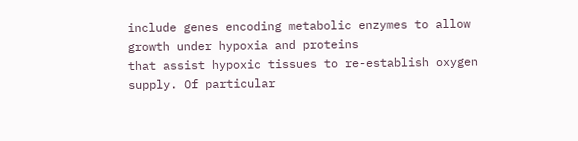include genes encoding metabolic enzymes to allow growth under hypoxia and proteins
that assist hypoxic tissues to re-establish oxygen supply. Of particular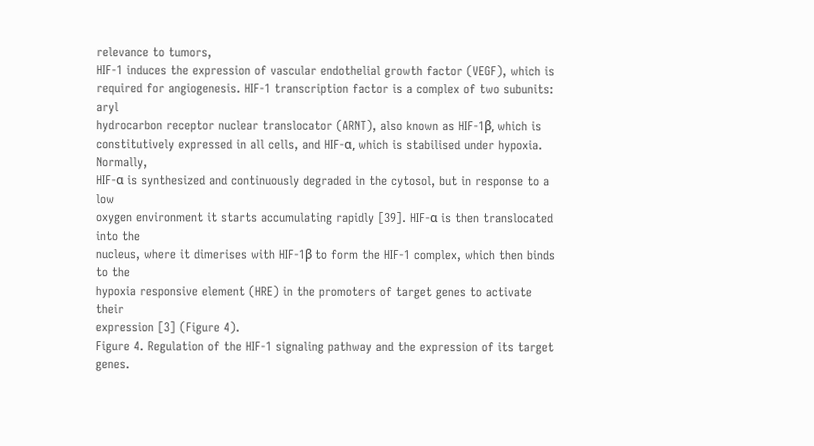relevance to tumors,
HIF-1 induces the expression of vascular endothelial growth factor (VEGF), which is
required for angiogenesis. HIF-1 transcription factor is a complex of two subunits: aryl
hydrocarbon receptor nuclear translocator (ARNT), also known as HIF-1β, which is
constitutively expressed in all cells, and HIF-α, which is stabilised under hypoxia. Normally,
HIF-α is synthesized and continuously degraded in the cytosol, but in response to a low
oxygen environment it starts accumulating rapidly [39]. HIF-α is then translocated into the
nucleus, where it dimerises with HIF-1β to form the HIF-1 complex, which then binds to the
hypoxia responsive element (HRE) in the promoters of target genes to activate their
expression [3] (Figure 4).
Figure 4. Regulation of the HIF-1 signaling pathway and the expression of its target genes.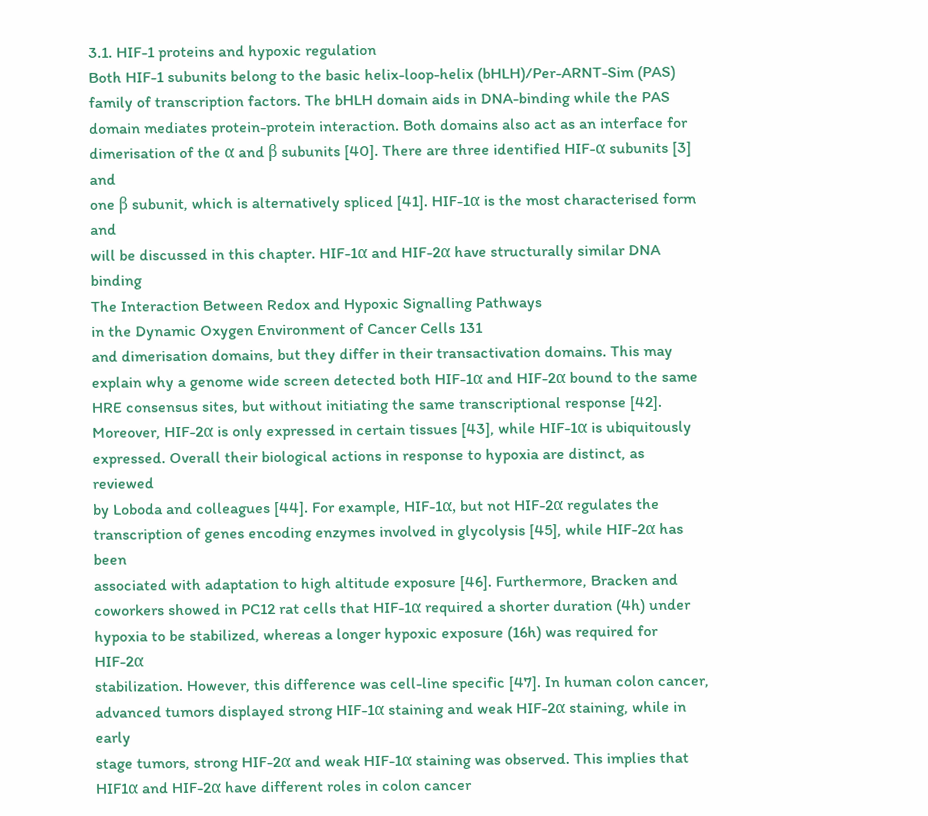3.1. HIF-1 proteins and hypoxic regulation
Both HIF-1 subunits belong to the basic helix-loop-helix (bHLH)/Per-ARNT-Sim (PAS)
family of transcription factors. The bHLH domain aids in DNA-binding while the PAS
domain mediates protein-protein interaction. Both domains also act as an interface for
dimerisation of the α and β subunits [40]. There are three identified HIF-α subunits [3] and
one β subunit, which is alternatively spliced [41]. HIF-1α is the most characterised form and
will be discussed in this chapter. HIF-1α and HIF-2α have structurally similar DNA binding
The Interaction Between Redox and Hypoxic Signalling Pathways
in the Dynamic Oxygen Environment of Cancer Cells 131
and dimerisation domains, but they differ in their transactivation domains. This may
explain why a genome wide screen detected both HIF-1α and HIF-2α bound to the same
HRE consensus sites, but without initiating the same transcriptional response [42].
Moreover, HIF-2α is only expressed in certain tissues [43], while HIF-1α is ubiquitously
expressed. Overall their biological actions in response to hypoxia are distinct, as reviewed
by Loboda and colleagues [44]. For example, HIF-1α, but not HIF-2α regulates the
transcription of genes encoding enzymes involved in glycolysis [45], while HIF-2α has been
associated with adaptation to high altitude exposure [46]. Furthermore, Bracken and coworkers showed in PC12 rat cells that HIF-1α required a shorter duration (4h) under
hypoxia to be stabilized, whereas a longer hypoxic exposure (16h) was required for HIF-2α
stabilization. However, this difference was cell-line specific [47]. In human colon cancer,
advanced tumors displayed strong HIF-1α staining and weak HIF-2α staining, while in early
stage tumors, strong HIF-2α and weak HIF-1α staining was observed. This implies that HIF1α and HIF-2α have different roles in colon cancer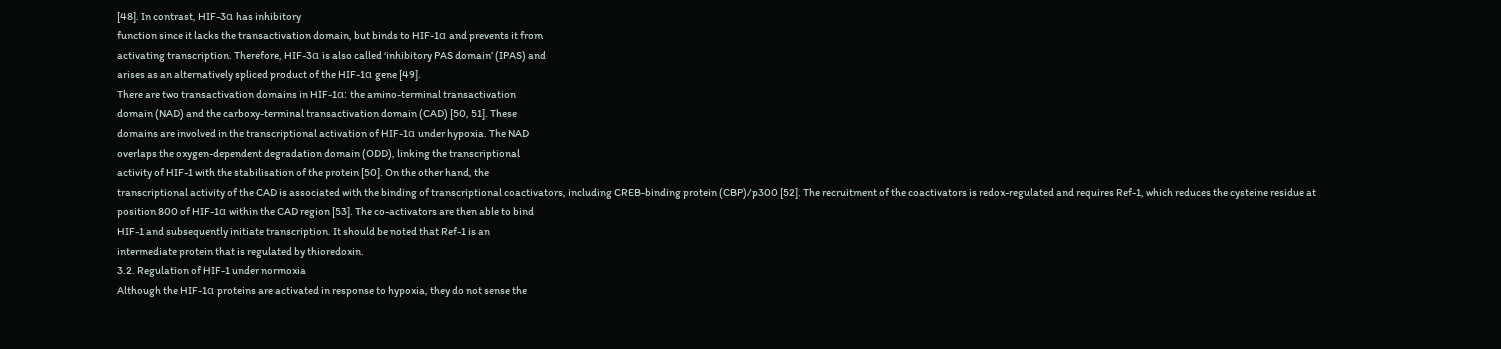[48]. In contrast, HIF-3α has inhibitory
function since it lacks the transactivation domain, but binds to HIF-1α and prevents it from
activating transcription. Therefore, HIF-3α is also called ‘inhibitory PAS domain’ (IPAS) and
arises as an alternatively spliced product of the HIF-1α gene [49].
There are two transactivation domains in HIF-1α: the amino-terminal transactivation
domain (NAD) and the carboxy-terminal transactivation domain (CAD) [50, 51]. These
domains are involved in the transcriptional activation of HIF-1α under hypoxia. The NAD
overlaps the oxygen-dependent degradation domain (ODD), linking the transcriptional
activity of HIF-1 with the stabilisation of the protein [50]. On the other hand, the
transcriptional activity of the CAD is associated with the binding of transcriptional coactivators, including CREB-binding protein (CBP)/p300 [52]. The recruitment of the coactivators is redox-regulated and requires Ref-1, which reduces the cysteine residue at
position 800 of HIF-1α within the CAD region [53]. The co-activators are then able to bind
HIF-1 and subsequently initiate transcription. It should be noted that Ref-1 is an
intermediate protein that is regulated by thioredoxin.
3.2. Regulation of HIF-1 under normoxia
Although the HIF-1α proteins are activated in response to hypoxia, they do not sense the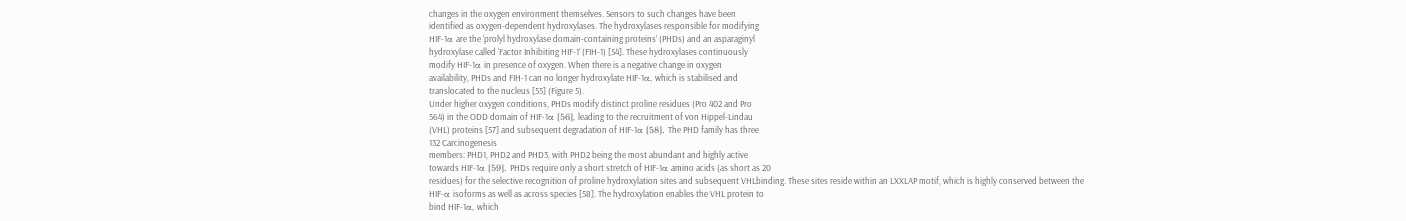changes in the oxygen environment themselves. Sensors to such changes have been
identified as oxygen-dependent hydroxylases. The hydroxylases responsible for modifying
HIF-1α are the ‘prolyl hydroxylase domain-containing proteins’ (PHDs) and an asparaginyl
hydroxylase called ‘Factor Inhibiting HIF-1’ (FIH-1) [54]. These hydroxylases continuously
modify HIF-1α in presence of oxygen. When there is a negative change in oxygen
availability, PHDs and FIH-1 can no longer hydroxylate HIF-1α, which is stabilised and
translocated to the nucleus [55] (Figure 5).
Under higher oxygen conditions, PHDs modify distinct proline residues (Pro 402 and Pro
564) in the ODD domain of HIF-1α [56], leading to the recruitment of von Hippel-Lindau
(VHL) proteins [57] and subsequent degradation of HIF-1α [58]. The PHD family has three
132 Carcinogenesis
members: PHD1, PHD2 and PHD3, with PHD2 being the most abundant and highly active
towards HIF-1α [59]. PHDs require only a short stretch of HIF-1α amino acids (as short as 20
residues) for the selective recognition of proline hydroxylation sites and subsequent VHLbinding. These sites reside within an LXXLAP motif, which is highly conserved between the
HIF-α isoforms as well as across species [58]. The hydroxylation enables the VHL protein to
bind HIF-1α, which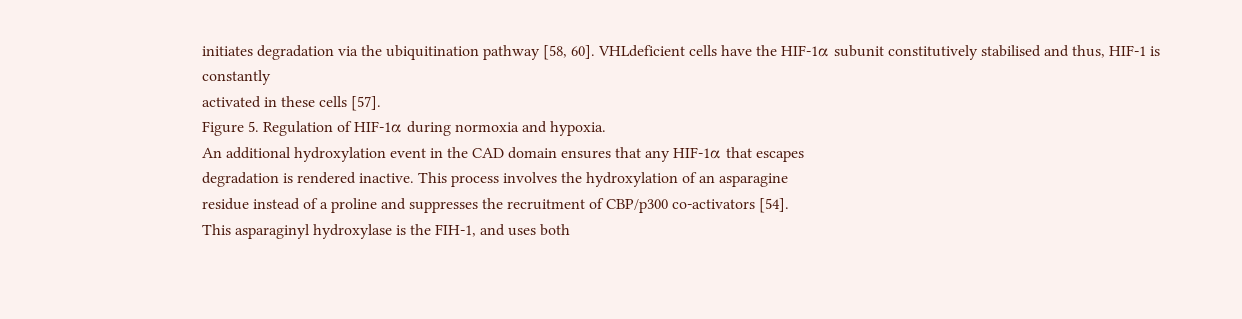initiates degradation via the ubiquitination pathway [58, 60]. VHLdeficient cells have the HIF-1α subunit constitutively stabilised and thus, HIF-1 is constantly
activated in these cells [57].
Figure 5. Regulation of HIF-1α during normoxia and hypoxia.
An additional hydroxylation event in the CAD domain ensures that any HIF-1α that escapes
degradation is rendered inactive. This process involves the hydroxylation of an asparagine
residue instead of a proline and suppresses the recruitment of CBP/p300 co-activators [54].
This asparaginyl hydroxylase is the FIH-1, and uses both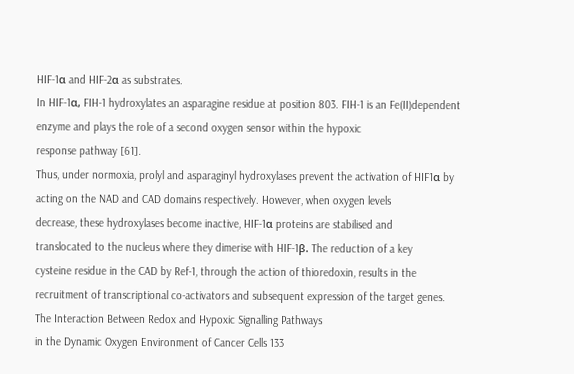HIF-1α and HIF-2α as substrates.
In HIF-1α, FIH-1 hydroxylates an asparagine residue at position 803. FIH-1 is an Fe(II)dependent enzyme and plays the role of a second oxygen sensor within the hypoxic
response pathway [61].
Thus, under normoxia, prolyl and asparaginyl hydroxylases prevent the activation of HIF1α by acting on the NAD and CAD domains respectively. However, when oxygen levels
decrease, these hydroxylases become inactive, HIF-1α proteins are stabilised and
translocated to the nucleus where they dimerise with HIF-1β. The reduction of a key
cysteine residue in the CAD by Ref-1, through the action of thioredoxin, results in the
recruitment of transcriptional co-activators and subsequent expression of the target genes.
The Interaction Between Redox and Hypoxic Signalling Pathways
in the Dynamic Oxygen Environment of Cancer Cells 133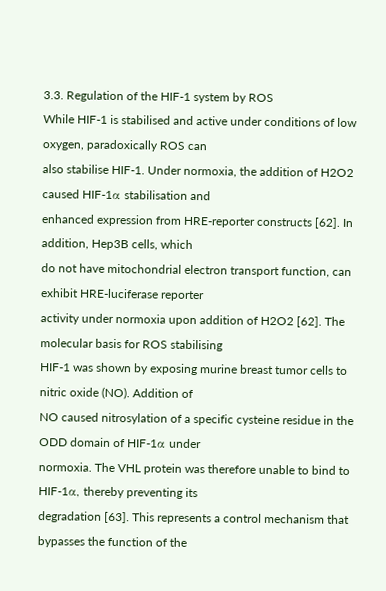3.3. Regulation of the HIF-1 system by ROS
While HIF-1 is stabilised and active under conditions of low oxygen, paradoxically ROS can
also stabilise HIF-1. Under normoxia, the addition of H2O2 caused HIF-1α stabilisation and
enhanced expression from HRE-reporter constructs [62]. In addition, Hep3B cells, which
do not have mitochondrial electron transport function, can exhibit HRE-luciferase reporter
activity under normoxia upon addition of H2O2 [62]. The molecular basis for ROS stabilising
HIF-1 was shown by exposing murine breast tumor cells to nitric oxide (NO). Addition of
NO caused nitrosylation of a specific cysteine residue in the ODD domain of HIF-1α under
normoxia. The VHL protein was therefore unable to bind to HIF-1α, thereby preventing its
degradation [63]. This represents a control mechanism that bypasses the function of the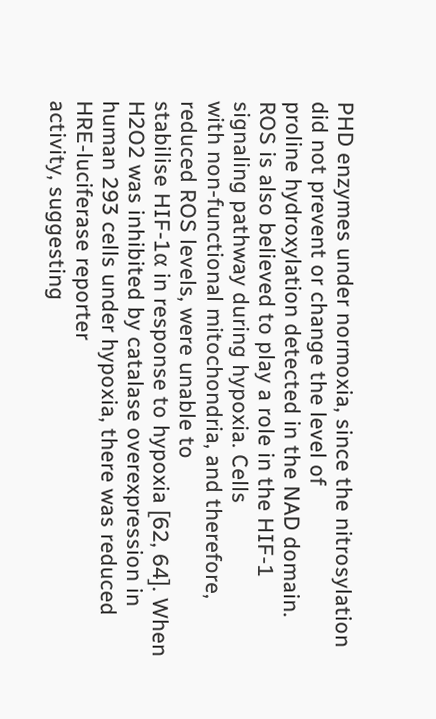PHD enzymes under normoxia, since the nitrosylation did not prevent or change the level of
proline hydroxylation detected in the NAD domain.
ROS is also believed to play a role in the HIF-1 signaling pathway during hypoxia. Cells
with non-functional mitochondria, and therefore, reduced ROS levels, were unable to
stabilise HIF-1α in response to hypoxia [62, 64]. When H2O2 was inhibited by catalase overexpression in human 293 cells under hypoxia, there was reduced HRE-luciferase reporter
activity, suggesting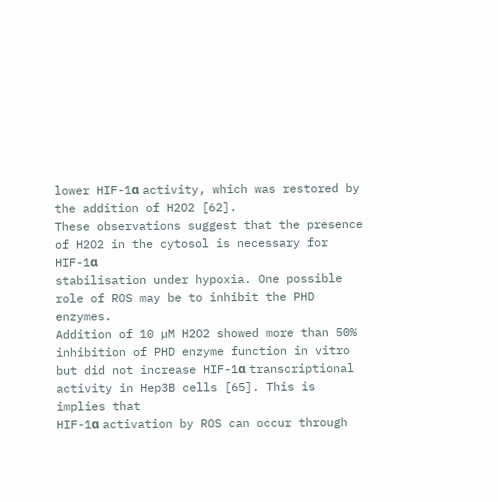lower HIF-1α activity, which was restored by the addition of H2O2 [62].
These observations suggest that the presence of H2O2 in the cytosol is necessary for HIF-1α
stabilisation under hypoxia. One possible role of ROS may be to inhibit the PHD enzymes.
Addition of 10 µM H2O2 showed more than 50% inhibition of PHD enzyme function in vitro
but did not increase HIF-1α transcriptional activity in Hep3B cells [65]. This is implies that
HIF-1α activation by ROS can occur through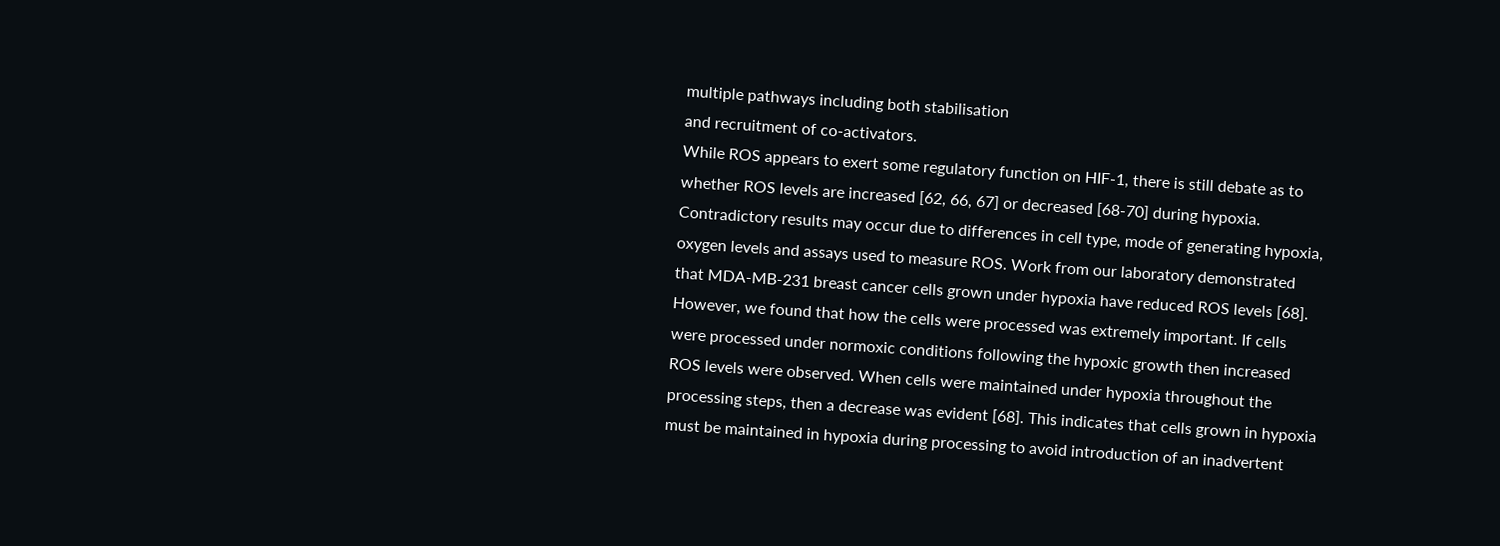multiple pathways including both stabilisation
and recruitment of co-activators.
While ROS appears to exert some regulatory function on HIF-1, there is still debate as to
whether ROS levels are increased [62, 66, 67] or decreased [68-70] during hypoxia.
Contradictory results may occur due to differences in cell type, mode of generating hypoxia,
oxygen levels and assays used to measure ROS. Work from our laboratory demonstrated
that MDA-MB-231 breast cancer cells grown under hypoxia have reduced ROS levels [68].
However, we found that how the cells were processed was extremely important. If cells
were processed under normoxic conditions following the hypoxic growth then increased
ROS levels were observed. When cells were maintained under hypoxia throughout the
processing steps, then a decrease was evident [68]. This indicates that cells grown in hypoxia
must be maintained in hypoxia during processing to avoid introduction of an inadvertent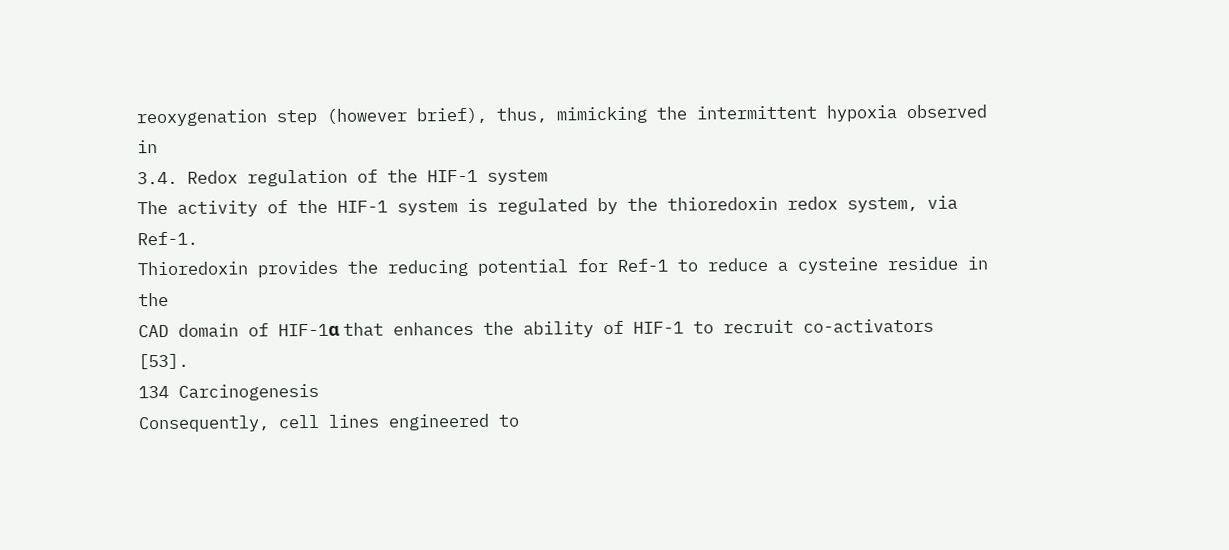reoxygenation step (however brief), thus, mimicking the intermittent hypoxia observed in
3.4. Redox regulation of the HIF-1 system
The activity of the HIF-1 system is regulated by the thioredoxin redox system, via Ref-1.
Thioredoxin provides the reducing potential for Ref-1 to reduce a cysteine residue in the
CAD domain of HIF-1α that enhances the ability of HIF-1 to recruit co-activators [53].
134 Carcinogenesis
Consequently, cell lines engineered to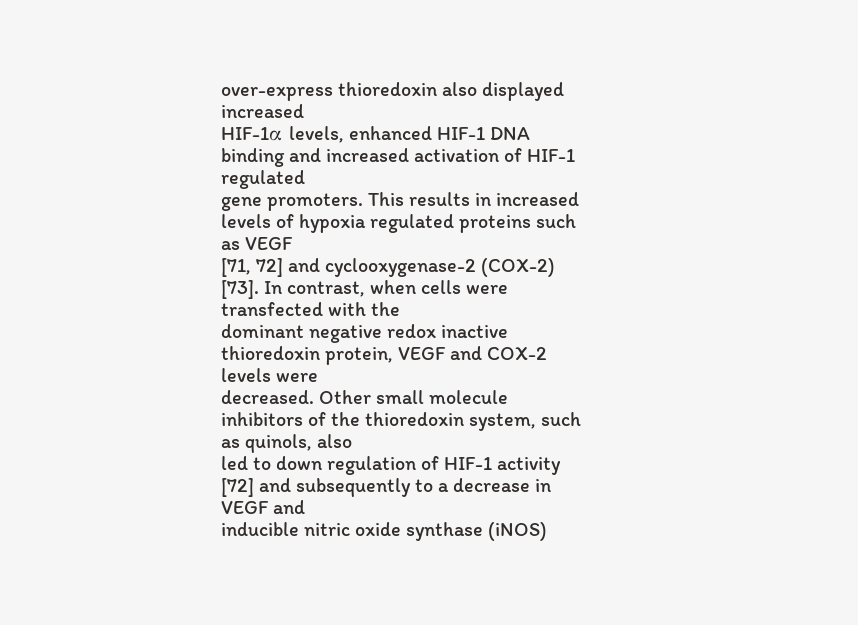over-express thioredoxin also displayed increased
HIF-1α levels, enhanced HIF-1 DNA binding and increased activation of HIF-1 regulated
gene promoters. This results in increased levels of hypoxia regulated proteins such as VEGF
[71, 72] and cyclooxygenase-2 (COX-2) [73]. In contrast, when cells were transfected with the
dominant negative redox inactive thioredoxin protein, VEGF and COX-2 levels were
decreased. Other small molecule inhibitors of the thioredoxin system, such as quinols, also
led to down regulation of HIF-1 activity [72] and subsequently to a decrease in VEGF and
inducible nitric oxide synthase (iNOS)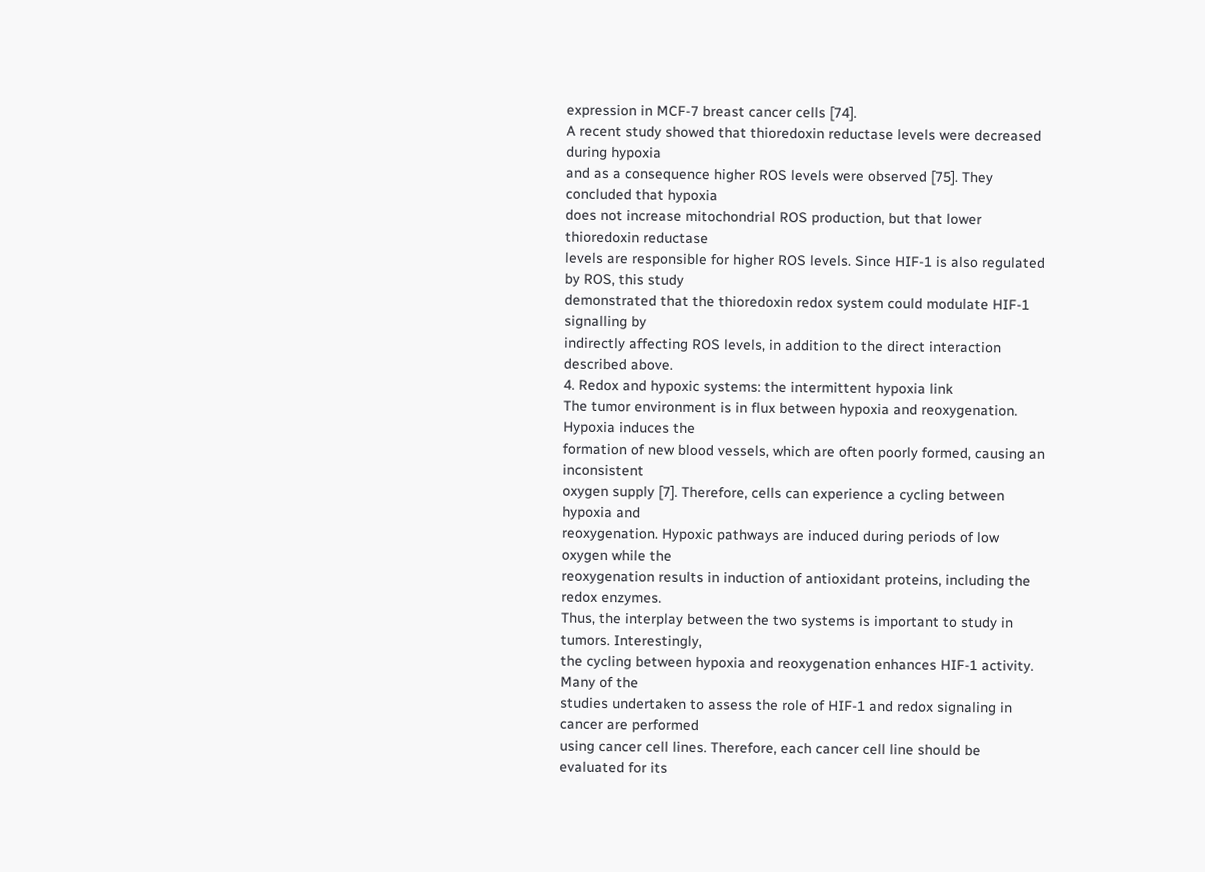expression in MCF-7 breast cancer cells [74].
A recent study showed that thioredoxin reductase levels were decreased during hypoxia
and as a consequence higher ROS levels were observed [75]. They concluded that hypoxia
does not increase mitochondrial ROS production, but that lower thioredoxin reductase
levels are responsible for higher ROS levels. Since HIF-1 is also regulated by ROS, this study
demonstrated that the thioredoxin redox system could modulate HIF-1 signalling by
indirectly affecting ROS levels, in addition to the direct interaction described above.
4. Redox and hypoxic systems: the intermittent hypoxia link
The tumor environment is in flux between hypoxia and reoxygenation. Hypoxia induces the
formation of new blood vessels, which are often poorly formed, causing an inconsistent
oxygen supply [7]. Therefore, cells can experience a cycling between hypoxia and
reoxygenation. Hypoxic pathways are induced during periods of low oxygen while the
reoxygenation results in induction of antioxidant proteins, including the redox enzymes.
Thus, the interplay between the two systems is important to study in tumors. Interestingly,
the cycling between hypoxia and reoxygenation enhances HIF-1 activity. Many of the
studies undertaken to assess the role of HIF-1 and redox signaling in cancer are performed
using cancer cell lines. Therefore, each cancer cell line should be evaluated for its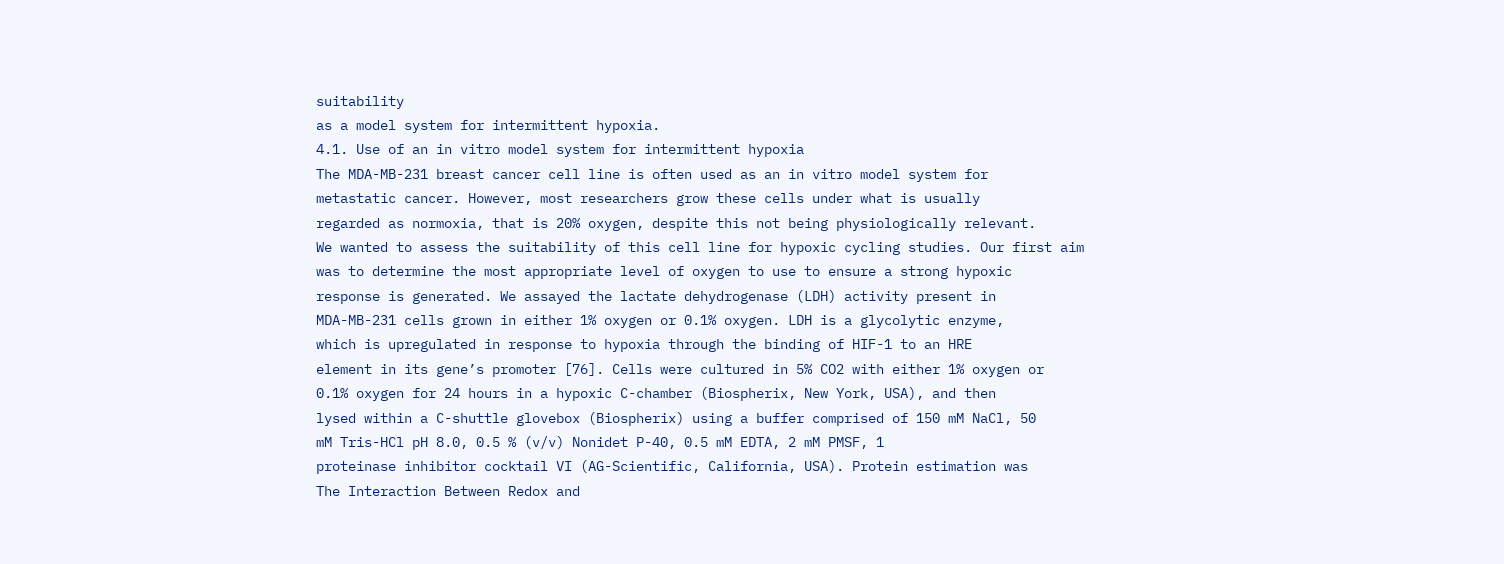suitability
as a model system for intermittent hypoxia.
4.1. Use of an in vitro model system for intermittent hypoxia
The MDA-MB-231 breast cancer cell line is often used as an in vitro model system for
metastatic cancer. However, most researchers grow these cells under what is usually
regarded as normoxia, that is 20% oxygen, despite this not being physiologically relevant.
We wanted to assess the suitability of this cell line for hypoxic cycling studies. Our first aim
was to determine the most appropriate level of oxygen to use to ensure a strong hypoxic
response is generated. We assayed the lactate dehydrogenase (LDH) activity present in
MDA-MB-231 cells grown in either 1% oxygen or 0.1% oxygen. LDH is a glycolytic enzyme,
which is upregulated in response to hypoxia through the binding of HIF-1 to an HRE
element in its gene’s promoter [76]. Cells were cultured in 5% CO2 with either 1% oxygen or
0.1% oxygen for 24 hours in a hypoxic C-chamber (Biospherix, New York, USA), and then
lysed within a C-shuttle glovebox (Biospherix) using a buffer comprised of 150 mM NaCl, 50
mM Tris-HCl pH 8.0, 0.5 % (v/v) Nonidet P-40, 0.5 mM EDTA, 2 mM PMSF, 1
proteinase inhibitor cocktail VI (AG-Scientific, California, USA). Protein estimation was
The Interaction Between Redox and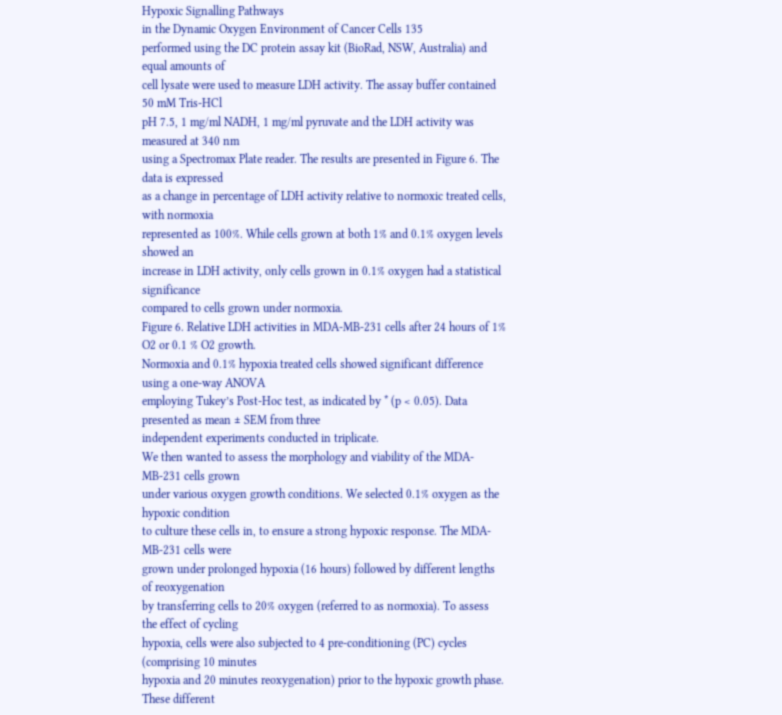Hypoxic Signalling Pathways
in the Dynamic Oxygen Environment of Cancer Cells 135
performed using the DC protein assay kit (BioRad, NSW, Australia) and equal amounts of
cell lysate were used to measure LDH activity. The assay buffer contained 50 mM Tris-HCl
pH 7.5, 1 mg/ml NADH, 1 mg/ml pyruvate and the LDH activity was measured at 340 nm
using a Spectromax Plate reader. The results are presented in Figure 6. The data is expressed
as a change in percentage of LDH activity relative to normoxic treated cells, with normoxia
represented as 100%. While cells grown at both 1% and 0.1% oxygen levels showed an
increase in LDH activity, only cells grown in 0.1% oxygen had a statistical significance
compared to cells grown under normoxia.
Figure 6. Relative LDH activities in MDA-MB-231 cells after 24 hours of 1% O2 or 0.1 % O2 growth.
Normoxia and 0.1% hypoxia treated cells showed significant difference using a one-way ANOVA
employing Tukey’s Post-Hoc test, as indicated by * (p < 0.05). Data presented as mean ± SEM from three
independent experiments conducted in triplicate.
We then wanted to assess the morphology and viability of the MDA-MB-231 cells grown
under various oxygen growth conditions. We selected 0.1% oxygen as the hypoxic condition
to culture these cells in, to ensure a strong hypoxic response. The MDA-MB-231 cells were
grown under prolonged hypoxia (16 hours) followed by different lengths of reoxygenation
by transferring cells to 20% oxygen (referred to as normoxia). To assess the effect of cycling
hypoxia, cells were also subjected to 4 pre-conditioning (PC) cycles (comprising 10 minutes
hypoxia and 20 minutes reoxygenation) prior to the hypoxic growth phase. These different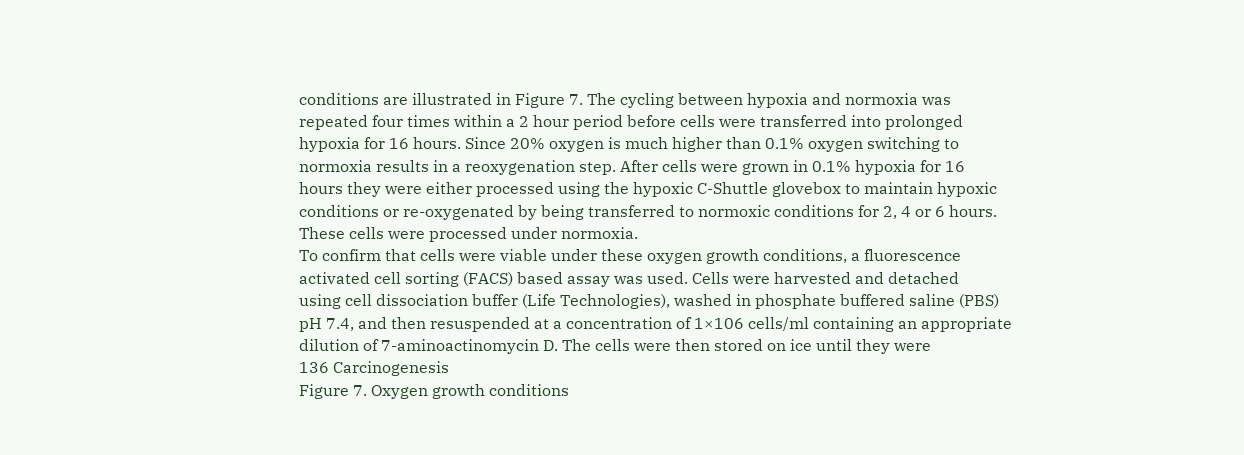conditions are illustrated in Figure 7. The cycling between hypoxia and normoxia was
repeated four times within a 2 hour period before cells were transferred into prolonged
hypoxia for 16 hours. Since 20% oxygen is much higher than 0.1% oxygen switching to
normoxia results in a reoxygenation step. After cells were grown in 0.1% hypoxia for 16
hours they were either processed using the hypoxic C-Shuttle glovebox to maintain hypoxic
conditions or re-oxygenated by being transferred to normoxic conditions for 2, 4 or 6 hours.
These cells were processed under normoxia.
To confirm that cells were viable under these oxygen growth conditions, a fluorescence
activated cell sorting (FACS) based assay was used. Cells were harvested and detached
using cell dissociation buffer (Life Technologies), washed in phosphate buffered saline (PBS)
pH 7.4, and then resuspended at a concentration of 1×106 cells/ml containing an appropriate
dilution of 7-aminoactinomycin D. The cells were then stored on ice until they were
136 Carcinogenesis
Figure 7. Oxygen growth conditions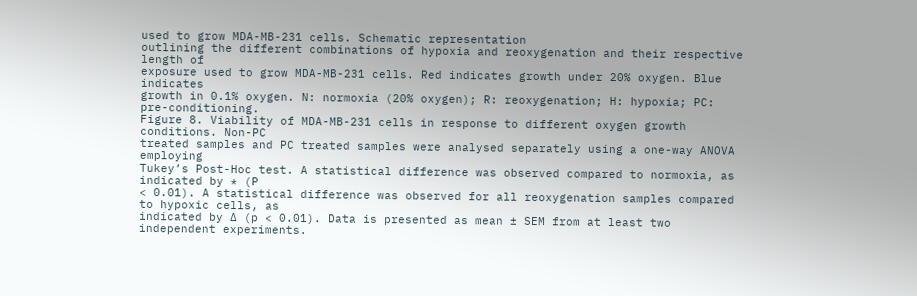used to grow MDA-MB-231 cells. Schematic representation
outlining the different combinations of hypoxia and reoxygenation and their respective length of
exposure used to grow MDA-MB-231 cells. Red indicates growth under 20% oxygen. Blue indicates
growth in 0.1% oxygen. N: normoxia (20% oxygen); R: reoxygenation; H: hypoxia; PC: pre-conditioning.
Figure 8. Viability of MDA-MB-231 cells in response to different oxygen growth conditions. Non-PC
treated samples and PC treated samples were analysed separately using a one-way ANOVA employing
Tukey’s Post-Hoc test. A statistical difference was observed compared to normoxia, as indicated by * (P
< 0.01). A statistical difference was observed for all reoxygenation samples compared to hypoxic cells, as
indicated by ∆ (p < 0.01). Data is presented as mean ± SEM from at least two independent experiments.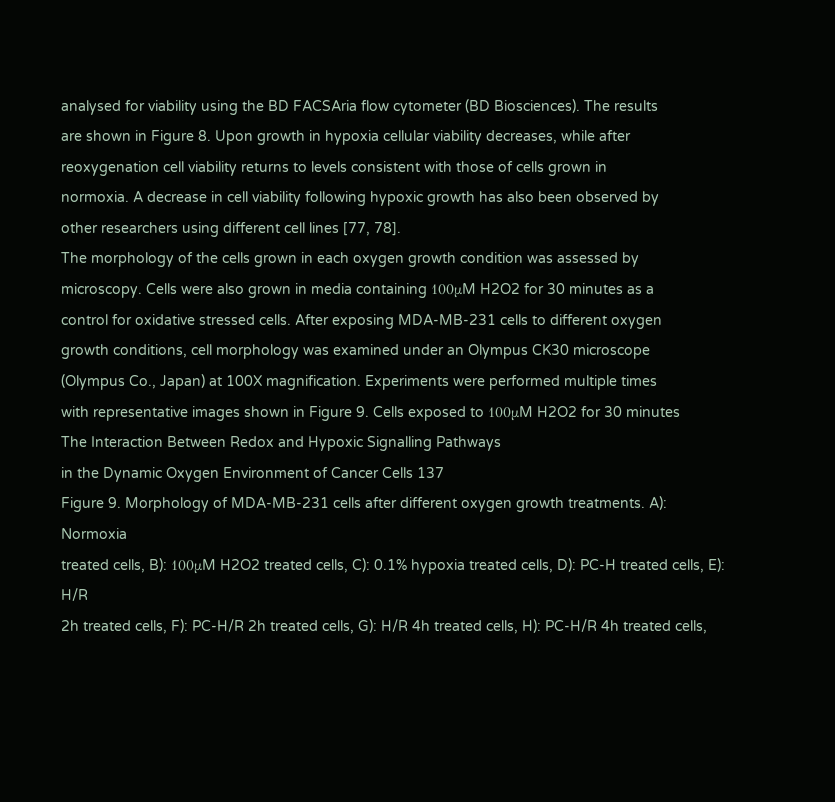analysed for viability using the BD FACSAria flow cytometer (BD Biosciences). The results
are shown in Figure 8. Upon growth in hypoxia cellular viability decreases, while after
reoxygenation cell viability returns to levels consistent with those of cells grown in
normoxia. A decrease in cell viability following hypoxic growth has also been observed by
other researchers using different cell lines [77, 78].
The morphology of the cells grown in each oxygen growth condition was assessed by
microscopy. Cells were also grown in media containing 100μM H2O2 for 30 minutes as a
control for oxidative stressed cells. After exposing MDA-MB-231 cells to different oxygen
growth conditions, cell morphology was examined under an Olympus CK30 microscope
(Olympus Co., Japan) at 100X magnification. Experiments were performed multiple times
with representative images shown in Figure 9. Cells exposed to 100μM H2O2 for 30 minutes
The Interaction Between Redox and Hypoxic Signalling Pathways
in the Dynamic Oxygen Environment of Cancer Cells 137
Figure 9. Morphology of MDA-MB-231 cells after different oxygen growth treatments. A): Normoxia
treated cells, B): 100μM H2O2 treated cells, C): 0.1% hypoxia treated cells, D): PC-H treated cells, E): H/R
2h treated cells, F): PC-H/R 2h treated cells, G): H/R 4h treated cells, H): PC-H/R 4h treated cells,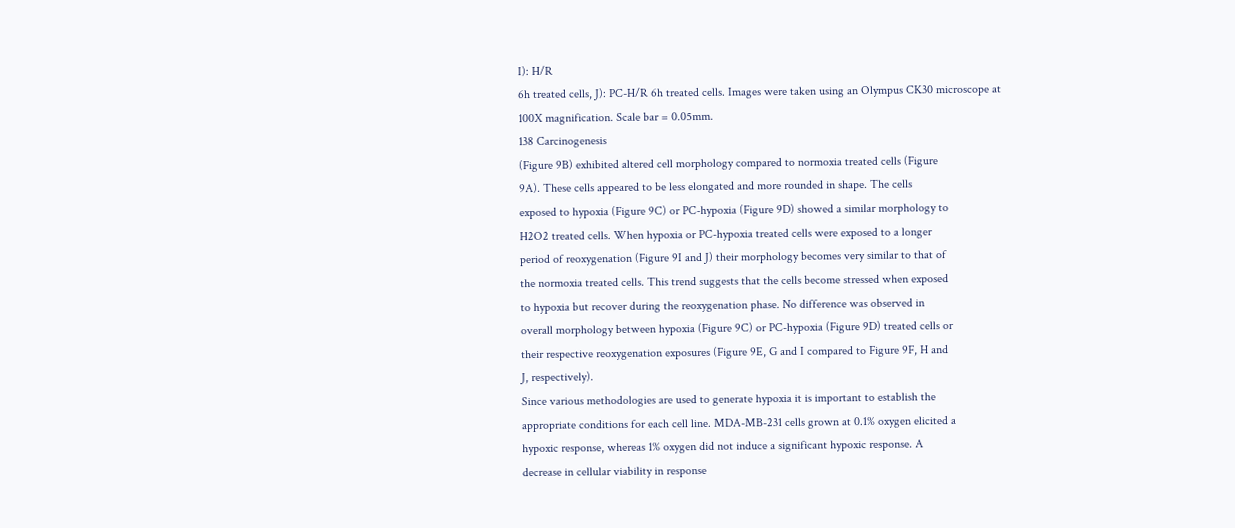I): H/R
6h treated cells, J): PC-H/R 6h treated cells. Images were taken using an Olympus CK30 microscope at
100X magnification. Scale bar = 0.05mm.
138 Carcinogenesis
(Figure 9B) exhibited altered cell morphology compared to normoxia treated cells (Figure
9A). These cells appeared to be less elongated and more rounded in shape. The cells
exposed to hypoxia (Figure 9C) or PC-hypoxia (Figure 9D) showed a similar morphology to
H2O2 treated cells. When hypoxia or PC-hypoxia treated cells were exposed to a longer
period of reoxygenation (Figure 9I and J) their morphology becomes very similar to that of
the normoxia treated cells. This trend suggests that the cells become stressed when exposed
to hypoxia but recover during the reoxygenation phase. No difference was observed in
overall morphology between hypoxia (Figure 9C) or PC-hypoxia (Figure 9D) treated cells or
their respective reoxygenation exposures (Figure 9E, G and I compared to Figure 9F, H and
J, respectively).
Since various methodologies are used to generate hypoxia it is important to establish the
appropriate conditions for each cell line. MDA-MB-231 cells grown at 0.1% oxygen elicited a
hypoxic response, whereas 1% oxygen did not induce a significant hypoxic response. A
decrease in cellular viability in response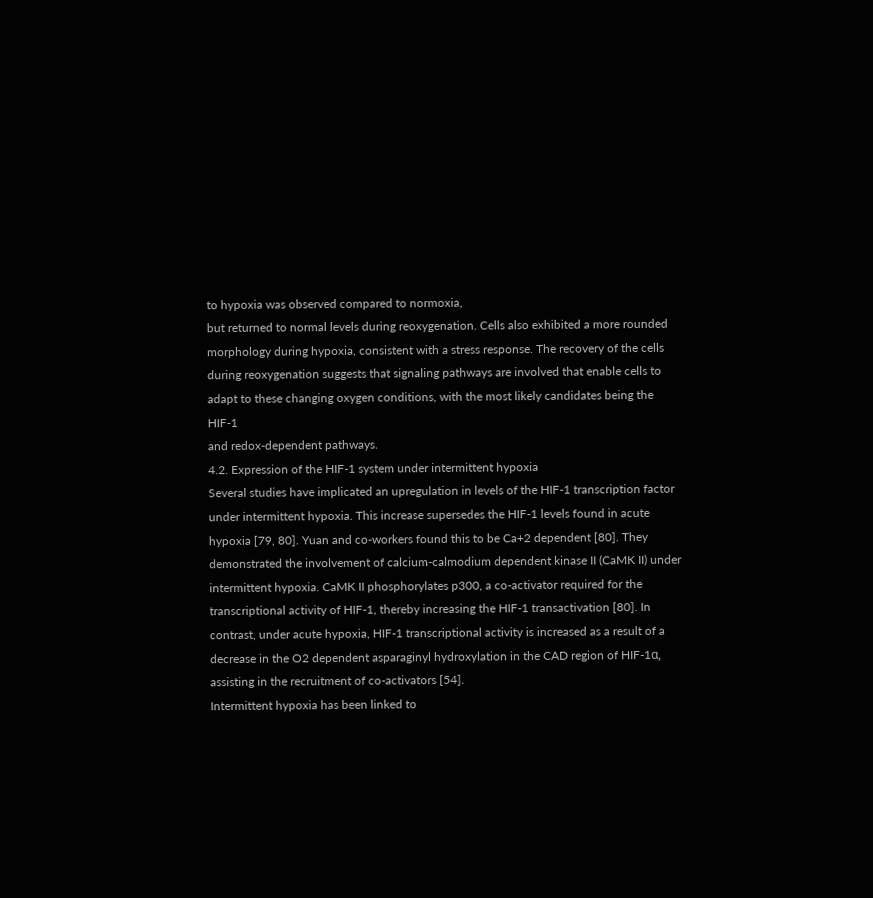to hypoxia was observed compared to normoxia,
but returned to normal levels during reoxygenation. Cells also exhibited a more rounded
morphology during hypoxia, consistent with a stress response. The recovery of the cells
during reoxygenation suggests that signaling pathways are involved that enable cells to
adapt to these changing oxygen conditions, with the most likely candidates being the HIF-1
and redox-dependent pathways.
4.2. Expression of the HIF-1 system under intermittent hypoxia
Several studies have implicated an upregulation in levels of the HIF-1 transcription factor
under intermittent hypoxia. This increase supersedes the HIF-1 levels found in acute
hypoxia [79, 80]. Yuan and co-workers found this to be Ca+2 dependent [80]. They
demonstrated the involvement of calcium-calmodium dependent kinase II (CaMK II) under
intermittent hypoxia. CaMK II phosphorylates p300, a co-activator required for the
transcriptional activity of HIF-1, thereby increasing the HIF-1 transactivation [80]. In
contrast, under acute hypoxia, HIF-1 transcriptional activity is increased as a result of a
decrease in the O2 dependent asparaginyl hydroxylation in the CAD region of HIF-1α,
assisting in the recruitment of co-activators [54].
Intermittent hypoxia has been linked to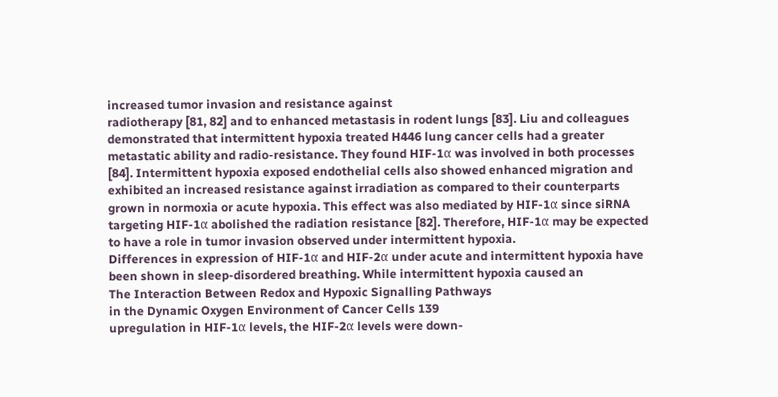increased tumor invasion and resistance against
radiotherapy [81, 82] and to enhanced metastasis in rodent lungs [83]. Liu and colleagues
demonstrated that intermittent hypoxia treated H446 lung cancer cells had a greater
metastatic ability and radio-resistance. They found HIF-1α was involved in both processes
[84]. Intermittent hypoxia exposed endothelial cells also showed enhanced migration and
exhibited an increased resistance against irradiation as compared to their counterparts
grown in normoxia or acute hypoxia. This effect was also mediated by HIF-1α since siRNA
targeting HIF-1α abolished the radiation resistance [82]. Therefore, HIF-1α may be expected
to have a role in tumor invasion observed under intermittent hypoxia.
Differences in expression of HIF-1α and HIF-2α under acute and intermittent hypoxia have
been shown in sleep-disordered breathing. While intermittent hypoxia caused an
The Interaction Between Redox and Hypoxic Signalling Pathways
in the Dynamic Oxygen Environment of Cancer Cells 139
upregulation in HIF-1α levels, the HIF-2α levels were down-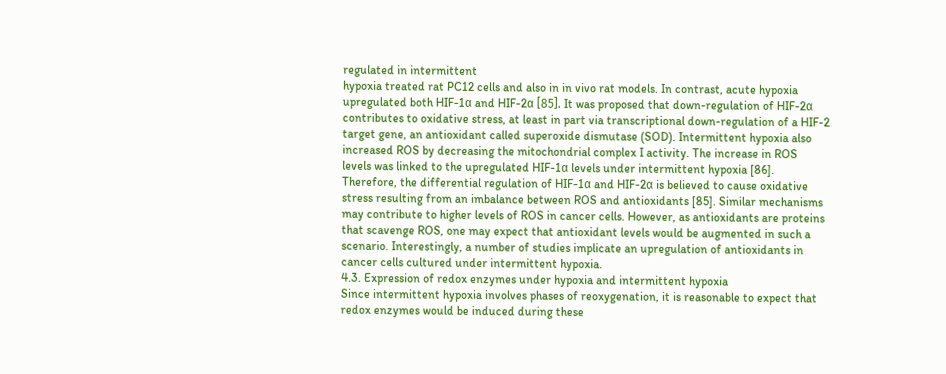regulated in intermittent
hypoxia treated rat PC12 cells and also in in vivo rat models. In contrast, acute hypoxia
upregulated both HIF-1α and HIF-2α [85]. It was proposed that down-regulation of HIF-2α
contributes to oxidative stress, at least in part via transcriptional down-regulation of a HIF-2
target gene, an antioxidant called superoxide dismutase (SOD). Intermittent hypoxia also
increased ROS by decreasing the mitochondrial complex I activity. The increase in ROS
levels was linked to the upregulated HIF-1α levels under intermittent hypoxia [86].
Therefore, the differential regulation of HIF-1α and HIF-2α is believed to cause oxidative
stress resulting from an imbalance between ROS and antioxidants [85]. Similar mechanisms
may contribute to higher levels of ROS in cancer cells. However, as antioxidants are proteins
that scavenge ROS, one may expect that antioxidant levels would be augmented in such a
scenario. Interestingly, a number of studies implicate an upregulation of antioxidants in
cancer cells cultured under intermittent hypoxia.
4.3. Expression of redox enzymes under hypoxia and intermittent hypoxia
Since intermittent hypoxia involves phases of reoxygenation, it is reasonable to expect that
redox enzymes would be induced during these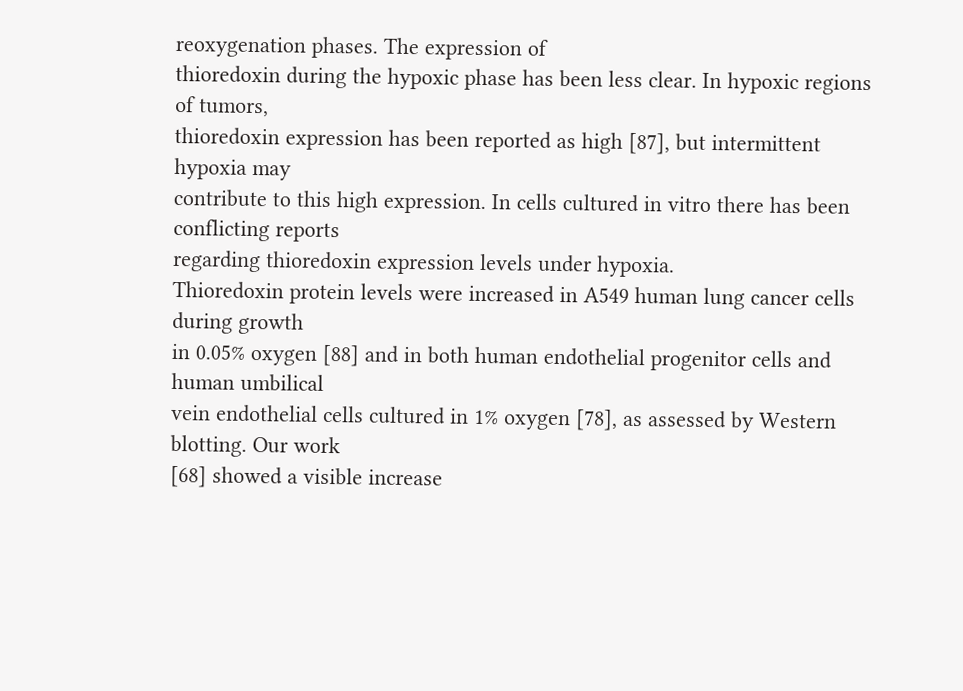reoxygenation phases. The expression of
thioredoxin during the hypoxic phase has been less clear. In hypoxic regions of tumors,
thioredoxin expression has been reported as high [87], but intermittent hypoxia may
contribute to this high expression. In cells cultured in vitro there has been conflicting reports
regarding thioredoxin expression levels under hypoxia.
Thioredoxin protein levels were increased in A549 human lung cancer cells during growth
in 0.05% oxygen [88] and in both human endothelial progenitor cells and human umbilical
vein endothelial cells cultured in 1% oxygen [78], as assessed by Western blotting. Our work
[68] showed a visible increase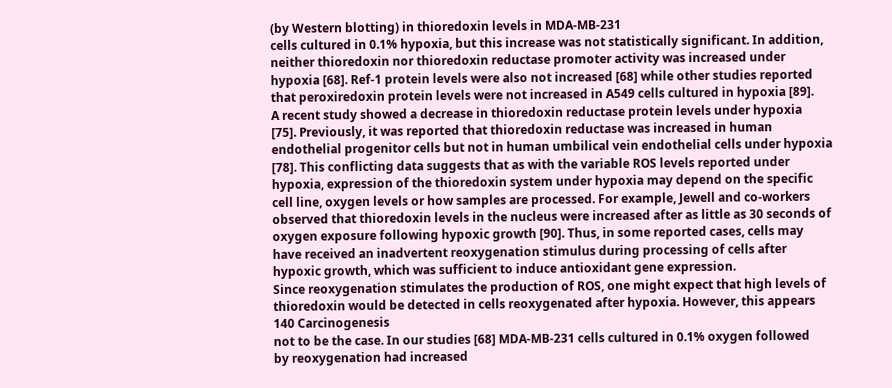(by Western blotting) in thioredoxin levels in MDA-MB-231
cells cultured in 0.1% hypoxia, but this increase was not statistically significant. In addition,
neither thioredoxin nor thioredoxin reductase promoter activity was increased under
hypoxia [68]. Ref-1 protein levels were also not increased [68] while other studies reported
that peroxiredoxin protein levels were not increased in A549 cells cultured in hypoxia [89].
A recent study showed a decrease in thioredoxin reductase protein levels under hypoxia
[75]. Previously, it was reported that thioredoxin reductase was increased in human
endothelial progenitor cells but not in human umbilical vein endothelial cells under hypoxia
[78]. This conflicting data suggests that as with the variable ROS levels reported under
hypoxia, expression of the thioredoxin system under hypoxia may depend on the specific
cell line, oxygen levels or how samples are processed. For example, Jewell and co-workers
observed that thioredoxin levels in the nucleus were increased after as little as 30 seconds of
oxygen exposure following hypoxic growth [90]. Thus, in some reported cases, cells may
have received an inadvertent reoxygenation stimulus during processing of cells after
hypoxic growth, which was sufficient to induce antioxidant gene expression.
Since reoxygenation stimulates the production of ROS, one might expect that high levels of
thioredoxin would be detected in cells reoxygenated after hypoxia. However, this appears
140 Carcinogenesis
not to be the case. In our studies [68] MDA-MB-231 cells cultured in 0.1% oxygen followed
by reoxygenation had increased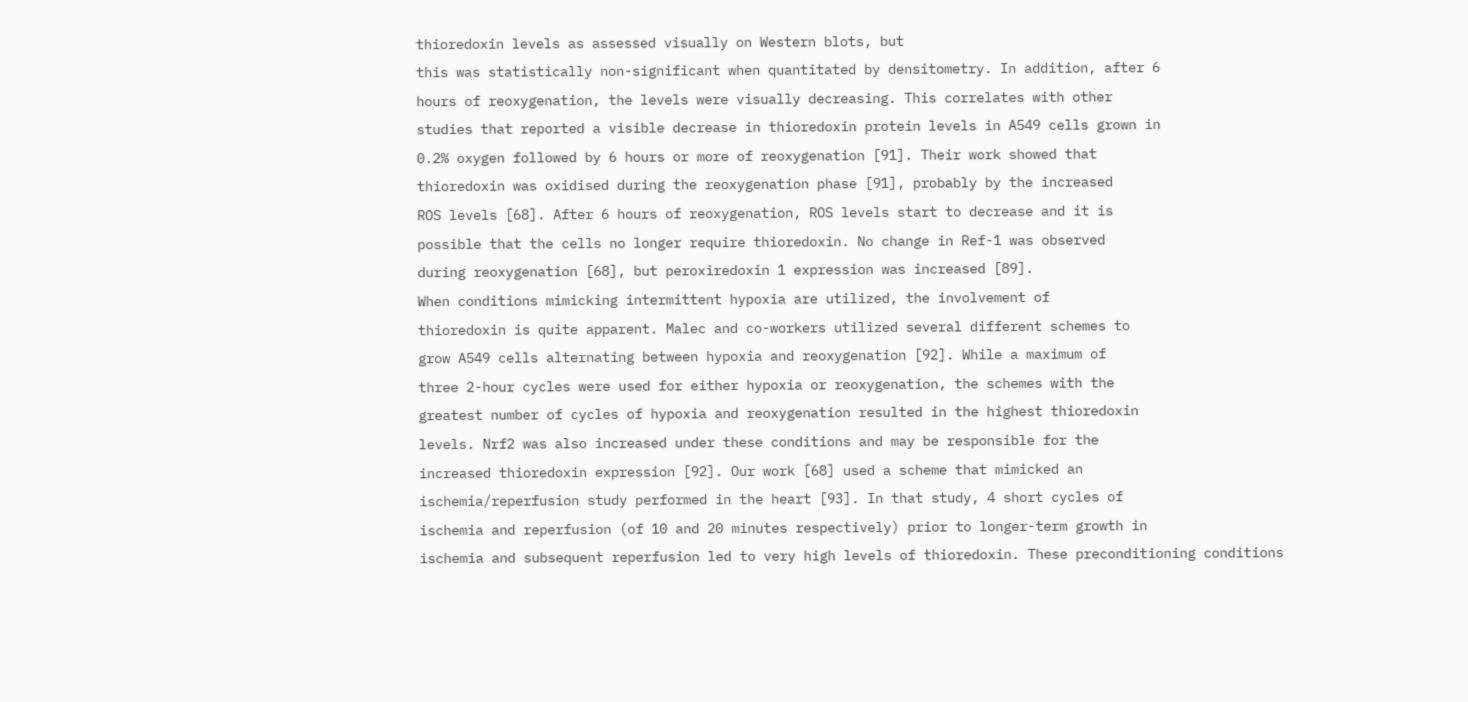thioredoxin levels as assessed visually on Western blots, but
this was statistically non-significant when quantitated by densitometry. In addition, after 6
hours of reoxygenation, the levels were visually decreasing. This correlates with other
studies that reported a visible decrease in thioredoxin protein levels in A549 cells grown in
0.2% oxygen followed by 6 hours or more of reoxygenation [91]. Their work showed that
thioredoxin was oxidised during the reoxygenation phase [91], probably by the increased
ROS levels [68]. After 6 hours of reoxygenation, ROS levels start to decrease and it is
possible that the cells no longer require thioredoxin. No change in Ref-1 was observed
during reoxygenation [68], but peroxiredoxin 1 expression was increased [89].
When conditions mimicking intermittent hypoxia are utilized, the involvement of
thioredoxin is quite apparent. Malec and co-workers utilized several different schemes to
grow A549 cells alternating between hypoxia and reoxygenation [92]. While a maximum of
three 2-hour cycles were used for either hypoxia or reoxygenation, the schemes with the
greatest number of cycles of hypoxia and reoxygenation resulted in the highest thioredoxin
levels. Nrf2 was also increased under these conditions and may be responsible for the
increased thioredoxin expression [92]. Our work [68] used a scheme that mimicked an
ischemia/reperfusion study performed in the heart [93]. In that study, 4 short cycles of
ischemia and reperfusion (of 10 and 20 minutes respectively) prior to longer-term growth in
ischemia and subsequent reperfusion led to very high levels of thioredoxin. These preconditioning conditions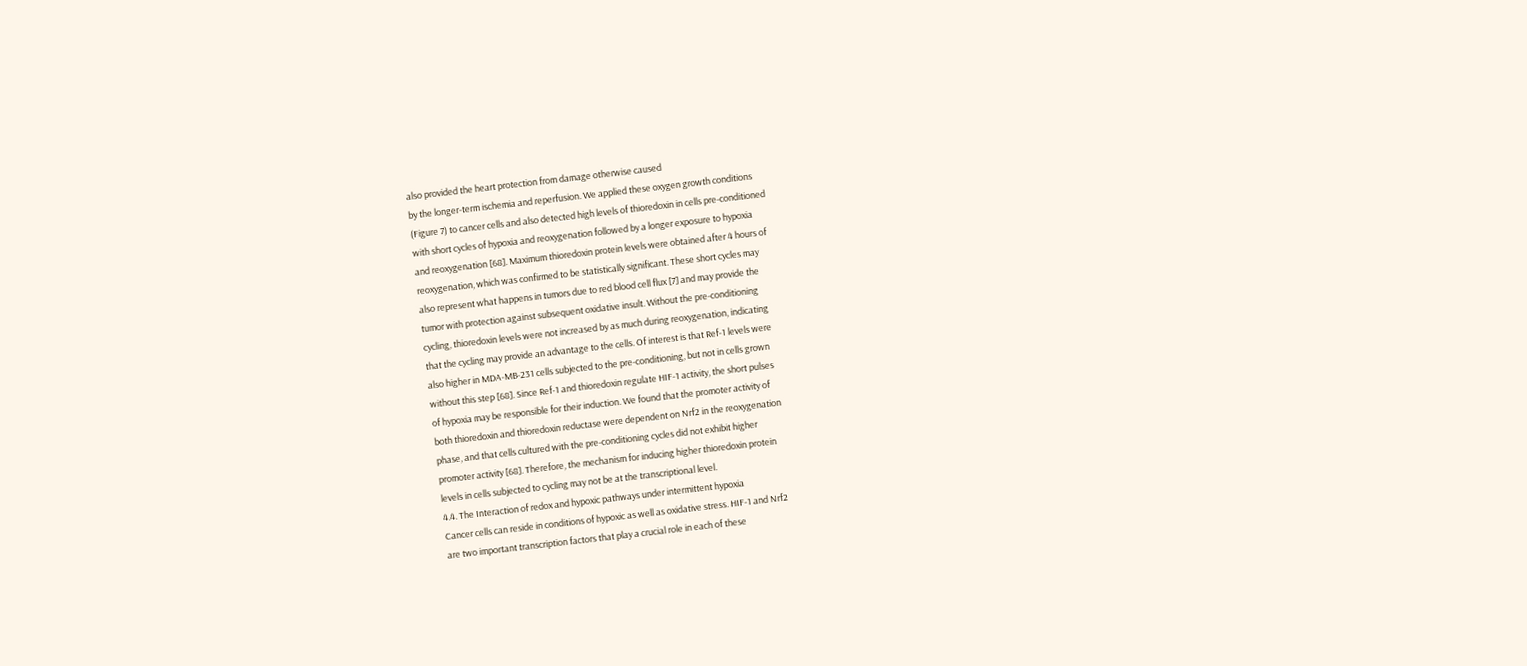also provided the heart protection from damage otherwise caused
by the longer-term ischemia and reperfusion. We applied these oxygen growth conditions
(Figure 7) to cancer cells and also detected high levels of thioredoxin in cells pre-conditioned
with short cycles of hypoxia and reoxygenation followed by a longer exposure to hypoxia
and reoxygenation [68]. Maximum thioredoxin protein levels were obtained after 4 hours of
reoxygenation, which was confirmed to be statistically significant. These short cycles may
also represent what happens in tumors due to red blood cell flux [7] and may provide the
tumor with protection against subsequent oxidative insult. Without the pre-conditioning
cycling, thioredoxin levels were not increased by as much during reoxygenation, indicating
that the cycling may provide an advantage to the cells. Of interest is that Ref-1 levels were
also higher in MDA-MB-231 cells subjected to the pre-conditioning, but not in cells grown
without this step [68]. Since Ref-1 and thioredoxin regulate HIF-1 activity, the short pulses
of hypoxia may be responsible for their induction. We found that the promoter activity of
both thioredoxin and thioredoxin reductase were dependent on Nrf2 in the reoxygenation
phase, and that cells cultured with the pre-conditioning cycles did not exhibit higher
promoter activity [68]. Therefore, the mechanism for inducing higher thioredoxin protein
levels in cells subjected to cycling may not be at the transcriptional level.
4.4. The Interaction of redox and hypoxic pathways under intermittent hypoxia
Cancer cells can reside in conditions of hypoxic as well as oxidative stress. HIF-1 and Nrf2
are two important transcription factors that play a crucial role in each of these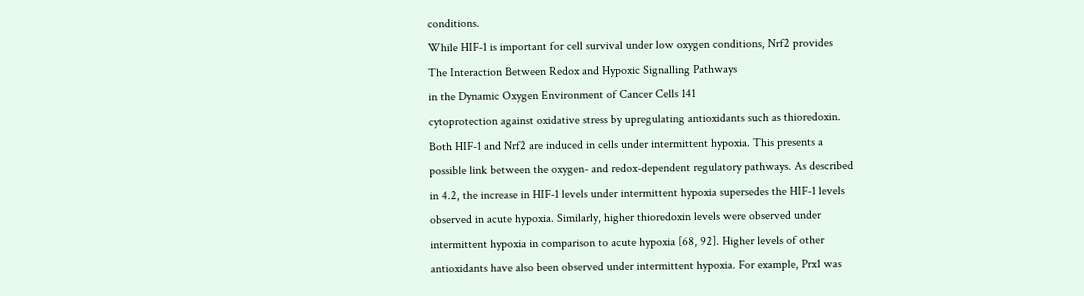conditions.
While HIF-1 is important for cell survival under low oxygen conditions, Nrf2 provides
The Interaction Between Redox and Hypoxic Signalling Pathways
in the Dynamic Oxygen Environment of Cancer Cells 141
cytoprotection against oxidative stress by upregulating antioxidants such as thioredoxin.
Both HIF-1 and Nrf2 are induced in cells under intermittent hypoxia. This presents a
possible link between the oxygen- and redox-dependent regulatory pathways. As described
in 4.2, the increase in HIF-1 levels under intermittent hypoxia supersedes the HIF-1 levels
observed in acute hypoxia. Similarly, higher thioredoxin levels were observed under
intermittent hypoxia in comparison to acute hypoxia [68, 92]. Higher levels of other
antioxidants have also been observed under intermittent hypoxia. For example, Prx1 was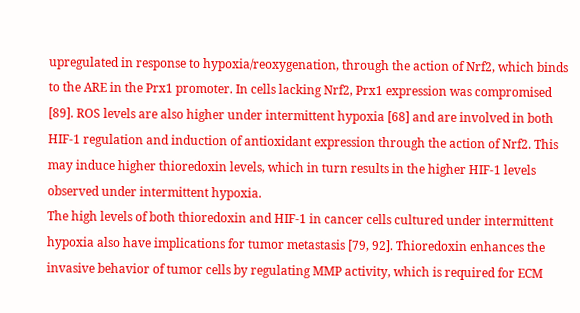upregulated in response to hypoxia/reoxygenation, through the action of Nrf2, which binds
to the ARE in the Prx1 promoter. In cells lacking Nrf2, Prx1 expression was compromised
[89]. ROS levels are also higher under intermittent hypoxia [68] and are involved in both
HIF-1 regulation and induction of antioxidant expression through the action of Nrf2. This
may induce higher thioredoxin levels, which in turn results in the higher HIF-1 levels
observed under intermittent hypoxia.
The high levels of both thioredoxin and HIF-1 in cancer cells cultured under intermittent
hypoxia also have implications for tumor metastasis [79, 92]. Thioredoxin enhances the
invasive behavior of tumor cells by regulating MMP activity, which is required for ECM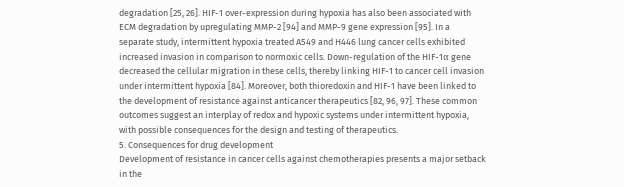degradation [25, 26]. HIF-1 over-expression during hypoxia has also been associated with
ECM degradation by upregulating MMP-2 [94] and MMP-9 gene expression [95]. In a
separate study, intermittent hypoxia treated A549 and H446 lung cancer cells exhibited
increased invasion in comparison to normoxic cells. Down-regulation of the HIF-1α gene
decreased the cellular migration in these cells, thereby linking HIF-1 to cancer cell invasion
under intermittent hypoxia [84]. Moreover, both thioredoxin and HIF-1 have been linked to
the development of resistance against anticancer therapeutics [82, 96, 97]. These common
outcomes suggest an interplay of redox and hypoxic systems under intermittent hypoxia,
with possible consequences for the design and testing of therapeutics.
5. Consequences for drug development
Development of resistance in cancer cells against chemotherapies presents a major setback
in the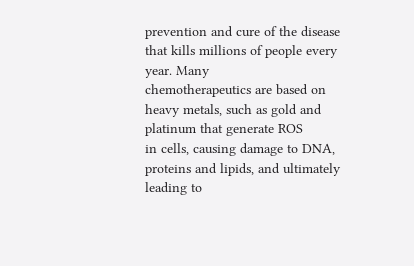prevention and cure of the disease that kills millions of people every year. Many
chemotherapeutics are based on heavy metals, such as gold and platinum that generate ROS
in cells, causing damage to DNA, proteins and lipids, and ultimately leading to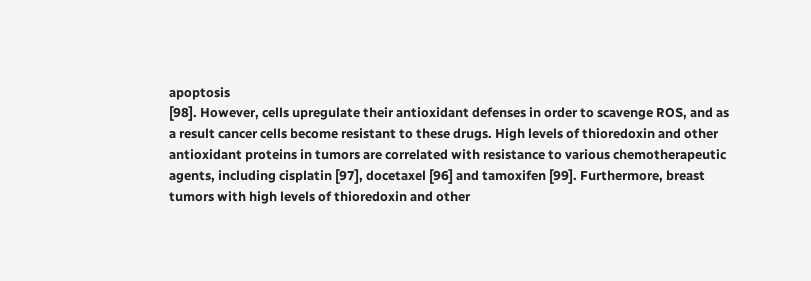apoptosis
[98]. However, cells upregulate their antioxidant defenses in order to scavenge ROS, and as
a result cancer cells become resistant to these drugs. High levels of thioredoxin and other
antioxidant proteins in tumors are correlated with resistance to various chemotherapeutic
agents, including cisplatin [97], docetaxel [96] and tamoxifen [99]. Furthermore, breast
tumors with high levels of thioredoxin and other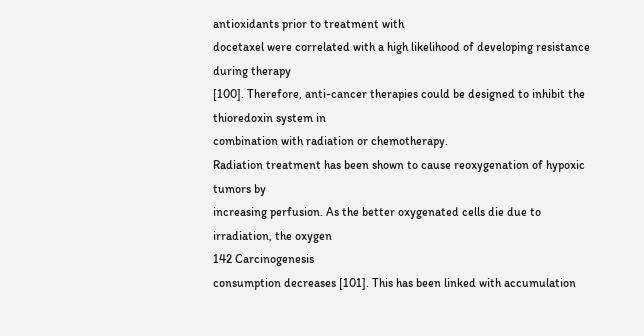antioxidants prior to treatment with
docetaxel were correlated with a high likelihood of developing resistance during therapy
[100]. Therefore, anti-cancer therapies could be designed to inhibit the thioredoxin system in
combination with radiation or chemotherapy.
Radiation treatment has been shown to cause reoxygenation of hypoxic tumors by
increasing perfusion. As the better oxygenated cells die due to irradiation, the oxygen
142 Carcinogenesis
consumption decreases [101]. This has been linked with accumulation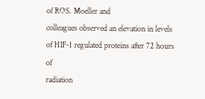of ROS. Moeller and
colleagues observed an elevation in levels of HIF-1 regulated proteins after 72 hours of
radiation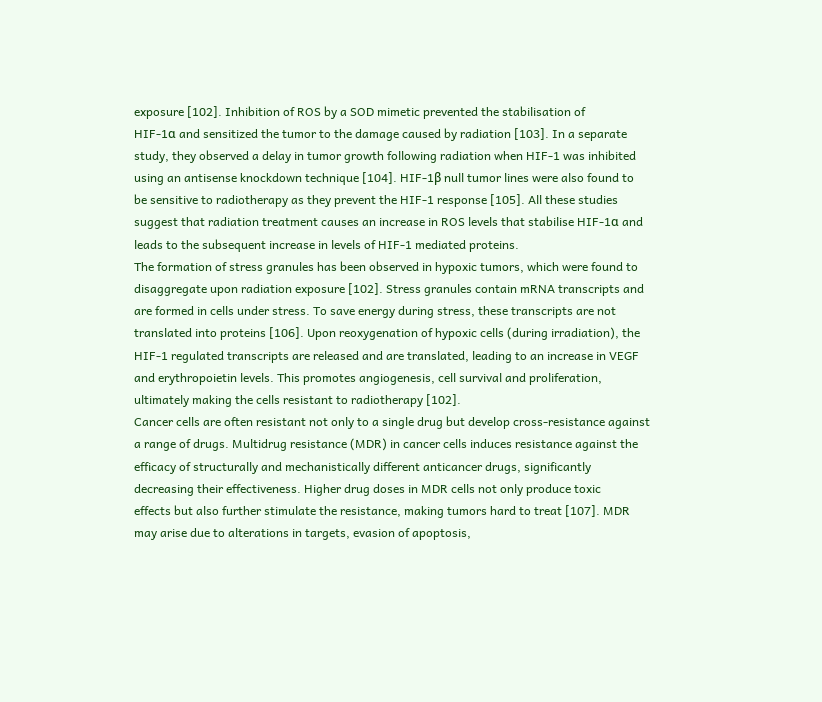exposure [102]. Inhibition of ROS by a SOD mimetic prevented the stabilisation of
HIF-1α and sensitized the tumor to the damage caused by radiation [103]. In a separate
study, they observed a delay in tumor growth following radiation when HIF-1 was inhibited
using an antisense knockdown technique [104]. HIF-1β null tumor lines were also found to
be sensitive to radiotherapy as they prevent the HIF-1 response [105]. All these studies
suggest that radiation treatment causes an increase in ROS levels that stabilise HIF-1α and
leads to the subsequent increase in levels of HIF-1 mediated proteins.
The formation of stress granules has been observed in hypoxic tumors, which were found to
disaggregate upon radiation exposure [102]. Stress granules contain mRNA transcripts and
are formed in cells under stress. To save energy during stress, these transcripts are not
translated into proteins [106]. Upon reoxygenation of hypoxic cells (during irradiation), the
HIF-1 regulated transcripts are released and are translated, leading to an increase in VEGF
and erythropoietin levels. This promotes angiogenesis, cell survival and proliferation,
ultimately making the cells resistant to radiotherapy [102].
Cancer cells are often resistant not only to a single drug but develop cross-resistance against
a range of drugs. Multidrug resistance (MDR) in cancer cells induces resistance against the
efficacy of structurally and mechanistically different anticancer drugs, significantly
decreasing their effectiveness. Higher drug doses in MDR cells not only produce toxic
effects but also further stimulate the resistance, making tumors hard to treat [107]. MDR
may arise due to alterations in targets, evasion of apoptosis,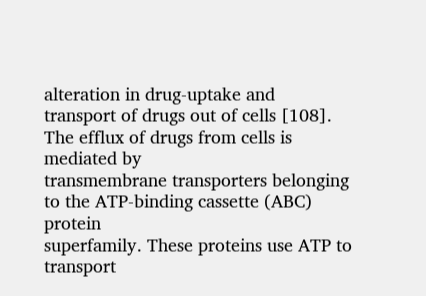alteration in drug-uptake and
transport of drugs out of cells [108]. The efflux of drugs from cells is mediated by
transmembrane transporters belonging to the ATP-binding cassette (ABC) protein
superfamily. These proteins use ATP to transport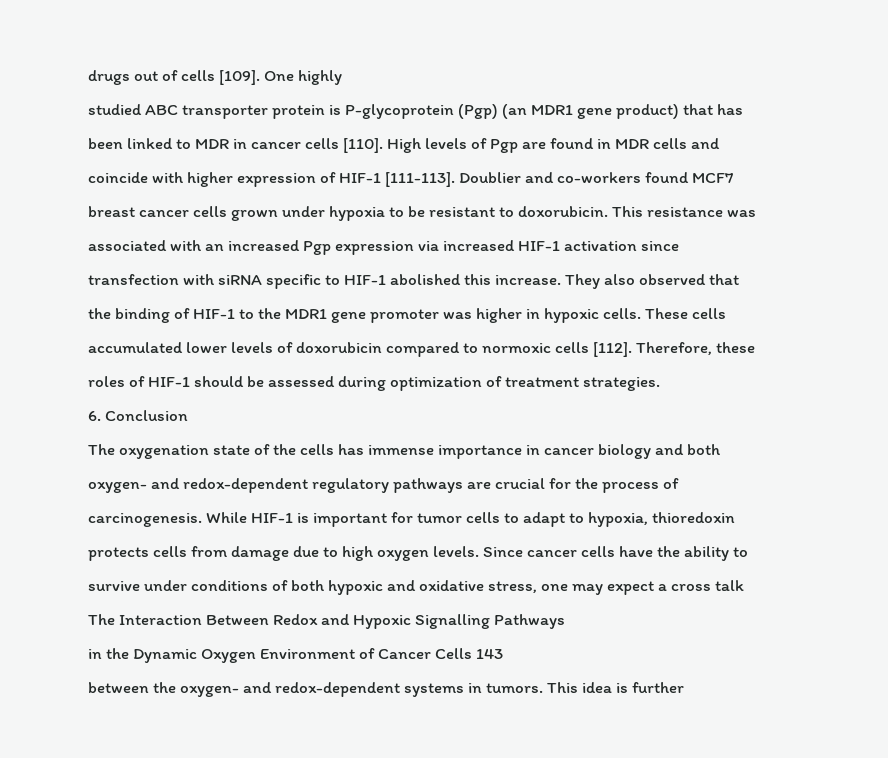drugs out of cells [109]. One highly
studied ABC transporter protein is P-glycoprotein (Pgp) (an MDR1 gene product) that has
been linked to MDR in cancer cells [110]. High levels of Pgp are found in MDR cells and
coincide with higher expression of HIF-1 [111-113]. Doublier and co-workers found MCF7
breast cancer cells grown under hypoxia to be resistant to doxorubicin. This resistance was
associated with an increased Pgp expression via increased HIF-1 activation since
transfection with siRNA specific to HIF-1 abolished this increase. They also observed that
the binding of HIF-1 to the MDR1 gene promoter was higher in hypoxic cells. These cells
accumulated lower levels of doxorubicin compared to normoxic cells [112]. Therefore, these
roles of HIF-1 should be assessed during optimization of treatment strategies.
6. Conclusion
The oxygenation state of the cells has immense importance in cancer biology and both
oxygen- and redox-dependent regulatory pathways are crucial for the process of
carcinogenesis. While HIF-1 is important for tumor cells to adapt to hypoxia, thioredoxin
protects cells from damage due to high oxygen levels. Since cancer cells have the ability to
survive under conditions of both hypoxic and oxidative stress, one may expect a cross talk
The Interaction Between Redox and Hypoxic Signalling Pathways
in the Dynamic Oxygen Environment of Cancer Cells 143
between the oxygen- and redox-dependent systems in tumors. This idea is further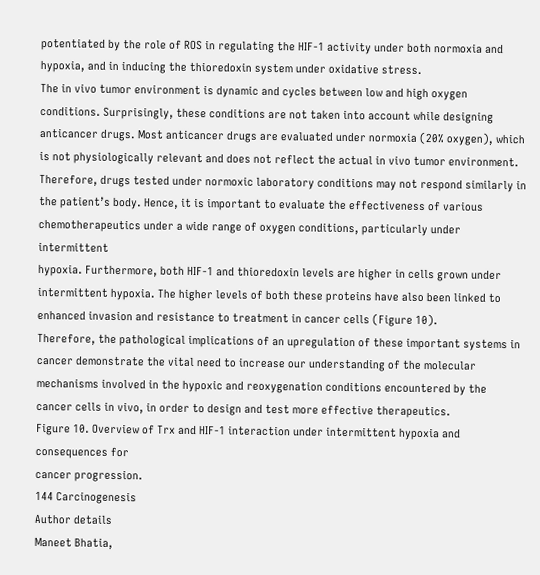potentiated by the role of ROS in regulating the HIF-1 activity under both normoxia and
hypoxia, and in inducing the thioredoxin system under oxidative stress.
The in vivo tumor environment is dynamic and cycles between low and high oxygen
conditions. Surprisingly, these conditions are not taken into account while designing
anticancer drugs. Most anticancer drugs are evaluated under normoxia (20% oxygen), which
is not physiologically relevant and does not reflect the actual in vivo tumor environment.
Therefore, drugs tested under normoxic laboratory conditions may not respond similarly in
the patient’s body. Hence, it is important to evaluate the effectiveness of various
chemotherapeutics under a wide range of oxygen conditions, particularly under intermittent
hypoxia. Furthermore, both HIF-1 and thioredoxin levels are higher in cells grown under
intermittent hypoxia. The higher levels of both these proteins have also been linked to
enhanced invasion and resistance to treatment in cancer cells (Figure 10).
Therefore, the pathological implications of an upregulation of these important systems in
cancer demonstrate the vital need to increase our understanding of the molecular
mechanisms involved in the hypoxic and reoxygenation conditions encountered by the
cancer cells in vivo, in order to design and test more effective therapeutics.
Figure 10. Overview of Trx and HIF-1 interaction under intermittent hypoxia and consequences for
cancer progression.
144 Carcinogenesis
Author details
Maneet Bhatia,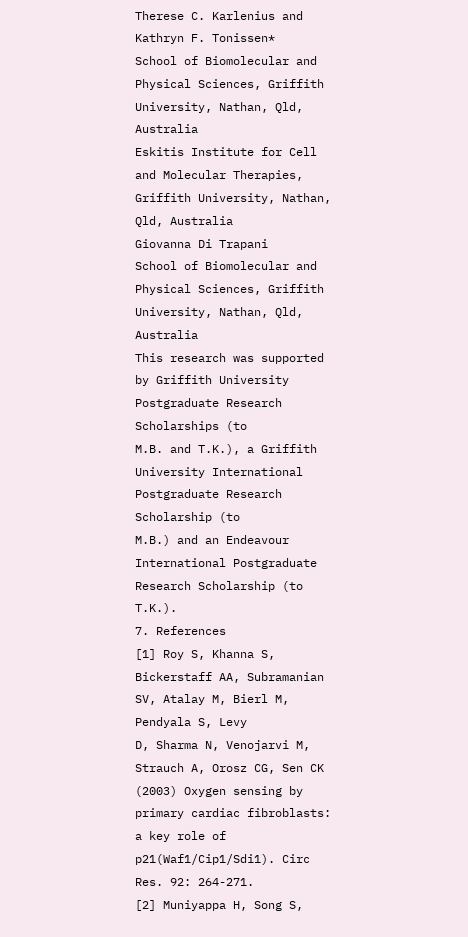Therese C. Karlenius and Kathryn F. Tonissen*
School of Biomolecular and Physical Sciences, Griffith University, Nathan, Qld, Australia
Eskitis Institute for Cell and Molecular Therapies, Griffith University, Nathan, Qld, Australia
Giovanna Di Trapani
School of Biomolecular and Physical Sciences, Griffith University, Nathan, Qld, Australia
This research was supported by Griffith University Postgraduate Research Scholarships (to
M.B. and T.K.), a Griffith University International Postgraduate Research Scholarship (to
M.B.) and an Endeavour International Postgraduate Research Scholarship (to T.K.).
7. References
[1] Roy S, Khanna S, Bickerstaff AA, Subramanian SV, Atalay M, Bierl M, Pendyala S, Levy
D, Sharma N, Venojarvi M, Strauch A, Orosz CG, Sen CK (2003) Oxygen sensing by
primary cardiac fibroblasts: a key role of p21(Waf1/Cip1/Sdi1). Circ Res. 92: 264-271.
[2] Muniyappa H, Song S,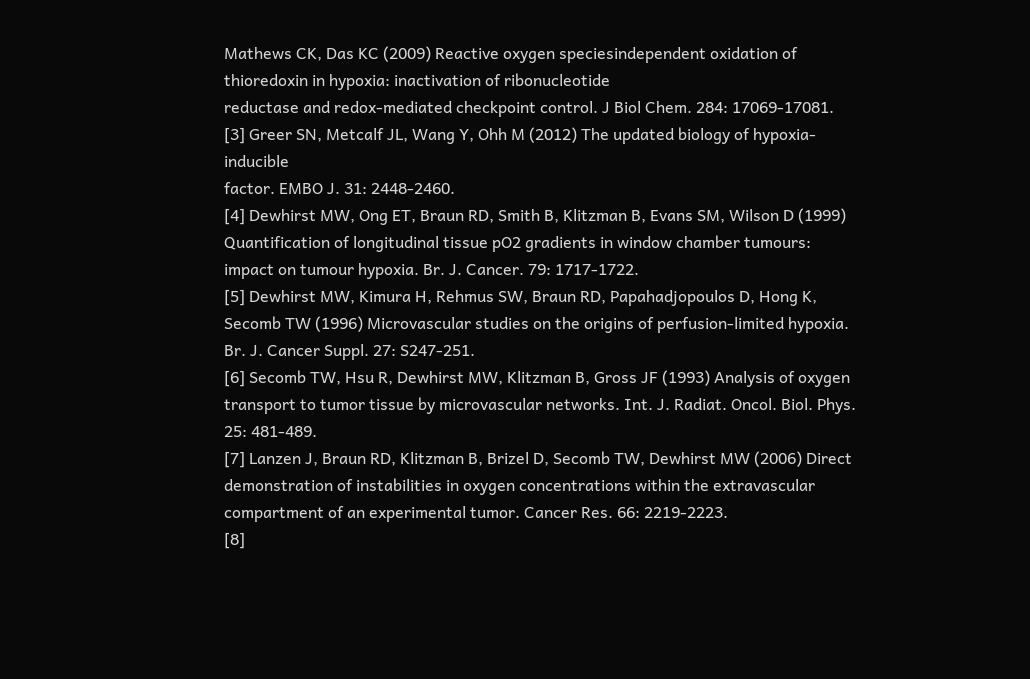Mathews CK, Das KC (2009) Reactive oxygen speciesindependent oxidation of thioredoxin in hypoxia: inactivation of ribonucleotide
reductase and redox-mediated checkpoint control. J Biol Chem. 284: 17069-17081.
[3] Greer SN, Metcalf JL, Wang Y, Ohh M (2012) The updated biology of hypoxia-inducible
factor. EMBO J. 31: 2448-2460.
[4] Dewhirst MW, Ong ET, Braun RD, Smith B, Klitzman B, Evans SM, Wilson D (1999)
Quantification of longitudinal tissue pO2 gradients in window chamber tumours:
impact on tumour hypoxia. Br. J. Cancer. 79: 1717-1722.
[5] Dewhirst MW, Kimura H, Rehmus SW, Braun RD, Papahadjopoulos D, Hong K,
Secomb TW (1996) Microvascular studies on the origins of perfusion-limited hypoxia.
Br. J. Cancer Suppl. 27: S247-251.
[6] Secomb TW, Hsu R, Dewhirst MW, Klitzman B, Gross JF (1993) Analysis of oxygen
transport to tumor tissue by microvascular networks. Int. J. Radiat. Oncol. Biol. Phys.
25: 481-489.
[7] Lanzen J, Braun RD, Klitzman B, Brizel D, Secomb TW, Dewhirst MW (2006) Direct
demonstration of instabilities in oxygen concentrations within the extravascular
compartment of an experimental tumor. Cancer Res. 66: 2219-2223.
[8]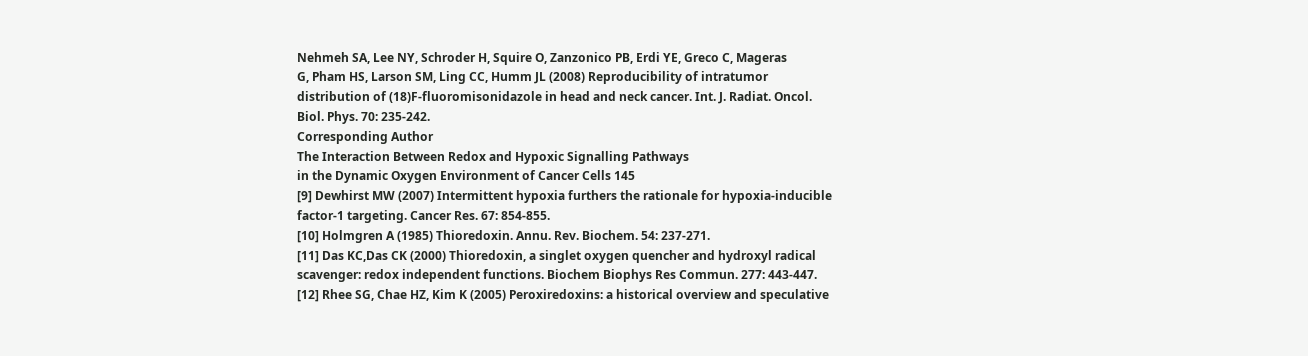Nehmeh SA, Lee NY, Schroder H, Squire O, Zanzonico PB, Erdi YE, Greco C, Mageras
G, Pham HS, Larson SM, Ling CC, Humm JL (2008) Reproducibility of intratumor
distribution of (18)F-fluoromisonidazole in head and neck cancer. Int. J. Radiat. Oncol.
Biol. Phys. 70: 235-242.
Corresponding Author
The Interaction Between Redox and Hypoxic Signalling Pathways
in the Dynamic Oxygen Environment of Cancer Cells 145
[9] Dewhirst MW (2007) Intermittent hypoxia furthers the rationale for hypoxia-inducible
factor-1 targeting. Cancer Res. 67: 854-855.
[10] Holmgren A (1985) Thioredoxin. Annu. Rev. Biochem. 54: 237-271.
[11] Das KC,Das CK (2000) Thioredoxin, a singlet oxygen quencher and hydroxyl radical
scavenger: redox independent functions. Biochem Biophys Res Commun. 277: 443-447.
[12] Rhee SG, Chae HZ, Kim K (2005) Peroxiredoxins: a historical overview and speculative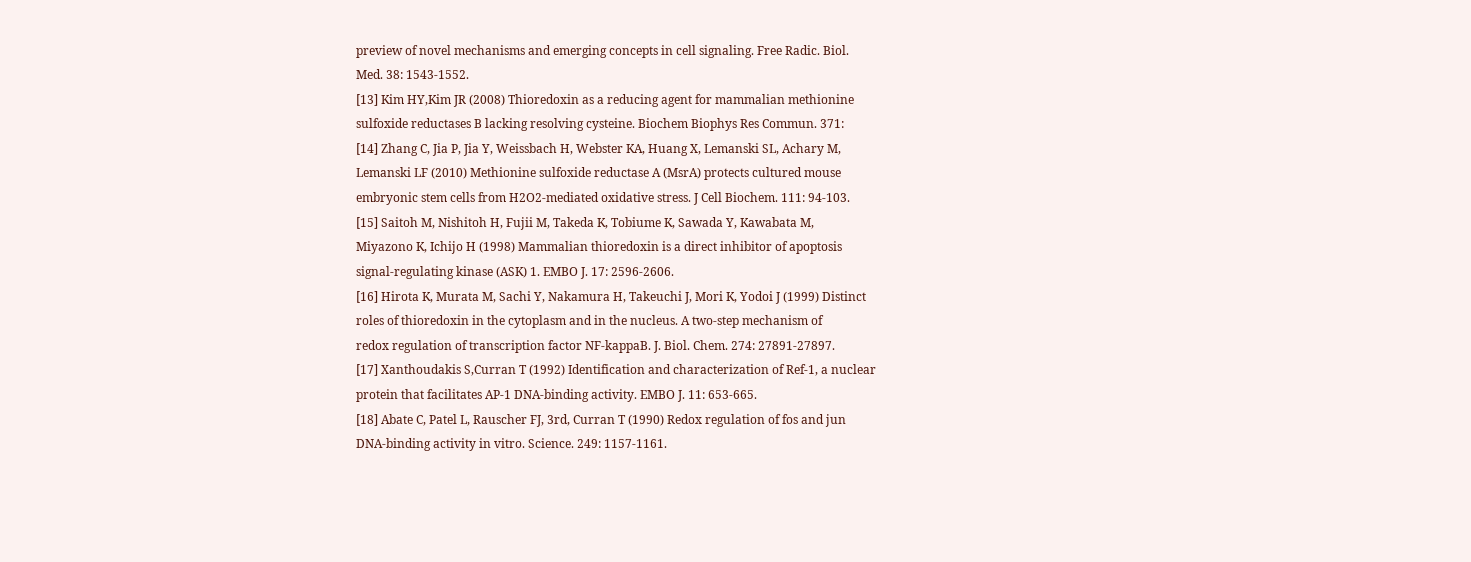preview of novel mechanisms and emerging concepts in cell signaling. Free Radic. Biol.
Med. 38: 1543-1552.
[13] Kim HY,Kim JR (2008) Thioredoxin as a reducing agent for mammalian methionine
sulfoxide reductases B lacking resolving cysteine. Biochem Biophys Res Commun. 371:
[14] Zhang C, Jia P, Jia Y, Weissbach H, Webster KA, Huang X, Lemanski SL, Achary M,
Lemanski LF (2010) Methionine sulfoxide reductase A (MsrA) protects cultured mouse
embryonic stem cells from H2O2-mediated oxidative stress. J Cell Biochem. 111: 94-103.
[15] Saitoh M, Nishitoh H, Fujii M, Takeda K, Tobiume K, Sawada Y, Kawabata M,
Miyazono K, Ichijo H (1998) Mammalian thioredoxin is a direct inhibitor of apoptosis
signal-regulating kinase (ASK) 1. EMBO J. 17: 2596-2606.
[16] Hirota K, Murata M, Sachi Y, Nakamura H, Takeuchi J, Mori K, Yodoi J (1999) Distinct
roles of thioredoxin in the cytoplasm and in the nucleus. A two-step mechanism of
redox regulation of transcription factor NF-kappaB. J. Biol. Chem. 274: 27891-27897.
[17] Xanthoudakis S,Curran T (1992) Identification and characterization of Ref-1, a nuclear
protein that facilitates AP-1 DNA-binding activity. EMBO J. 11: 653-665.
[18] Abate C, Patel L, Rauscher FJ, 3rd, Curran T (1990) Redox regulation of fos and jun
DNA-binding activity in vitro. Science. 249: 1157-1161.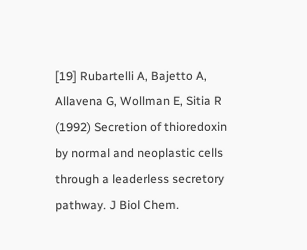[19] Rubartelli A, Bajetto A, Allavena G, Wollman E, Sitia R (1992) Secretion of thioredoxin
by normal and neoplastic cells through a leaderless secretory pathway. J Biol Chem.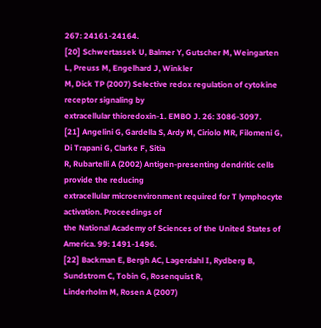267: 24161-24164.
[20] Schwertassek U, Balmer Y, Gutscher M, Weingarten L, Preuss M, Engelhard J, Winkler
M, Dick TP (2007) Selective redox regulation of cytokine receptor signaling by
extracellular thioredoxin-1. EMBO J. 26: 3086-3097.
[21] Angelini G, Gardella S, Ardy M, Ciriolo MR, Filomeni G, Di Trapani G, Clarke F, Sitia
R, Rubartelli A (2002) Antigen-presenting dendritic cells provide the reducing
extracellular microenvironment required for T lymphocyte activation. Proceedings of
the National Academy of Sciences of the United States of America. 99: 1491-1496.
[22] Backman E, Bergh AC, Lagerdahl I, Rydberg B, Sundstrom C, Tobin G, Rosenquist R,
Linderholm M, Rosen A (2007)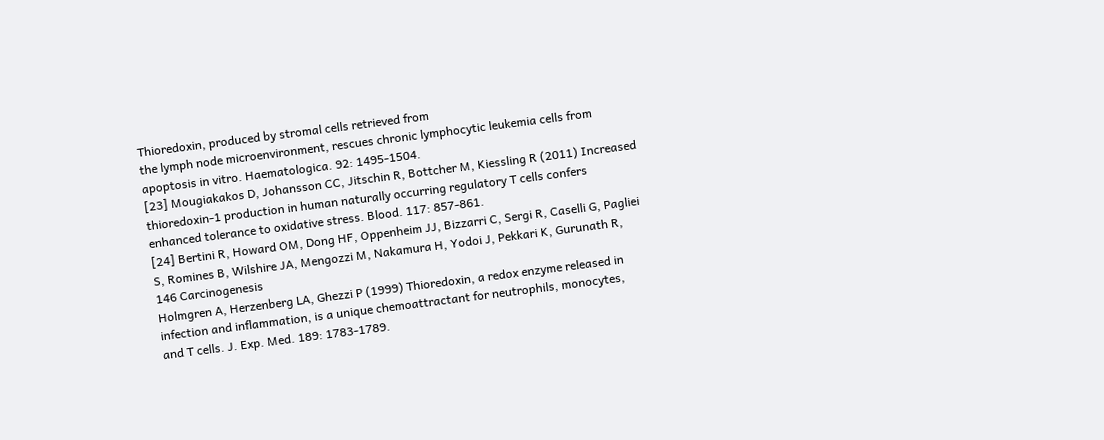Thioredoxin, produced by stromal cells retrieved from
the lymph node microenvironment, rescues chronic lymphocytic leukemia cells from
apoptosis in vitro. Haematologica. 92: 1495-1504.
[23] Mougiakakos D, Johansson CC, Jitschin R, Bottcher M, Kiessling R (2011) Increased
thioredoxin-1 production in human naturally occurring regulatory T cells confers
enhanced tolerance to oxidative stress. Blood. 117: 857-861.
[24] Bertini R, Howard OM, Dong HF, Oppenheim JJ, Bizzarri C, Sergi R, Caselli G, Pagliei
S, Romines B, Wilshire JA, Mengozzi M, Nakamura H, Yodoi J, Pekkari K, Gurunath R,
146 Carcinogenesis
Holmgren A, Herzenberg LA, Ghezzi P (1999) Thioredoxin, a redox enzyme released in
infection and inflammation, is a unique chemoattractant for neutrophils, monocytes,
and T cells. J. Exp. Med. 189: 1783-1789.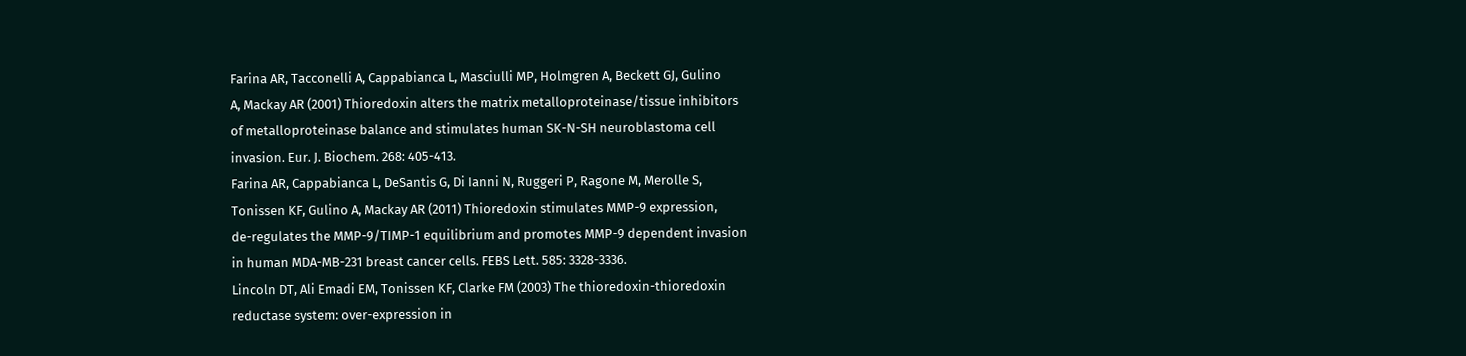Farina AR, Tacconelli A, Cappabianca L, Masciulli MP, Holmgren A, Beckett GJ, Gulino
A, Mackay AR (2001) Thioredoxin alters the matrix metalloproteinase/tissue inhibitors
of metalloproteinase balance and stimulates human SK-N-SH neuroblastoma cell
invasion. Eur. J. Biochem. 268: 405-413.
Farina AR, Cappabianca L, DeSantis G, Di Ianni N, Ruggeri P, Ragone M, Merolle S,
Tonissen KF, Gulino A, Mackay AR (2011) Thioredoxin stimulates MMP-9 expression,
de-regulates the MMP-9/TIMP-1 equilibrium and promotes MMP-9 dependent invasion
in human MDA-MB-231 breast cancer cells. FEBS Lett. 585: 3328-3336.
Lincoln DT, Ali Emadi EM, Tonissen KF, Clarke FM (2003) The thioredoxin-thioredoxin
reductase system: over-expression in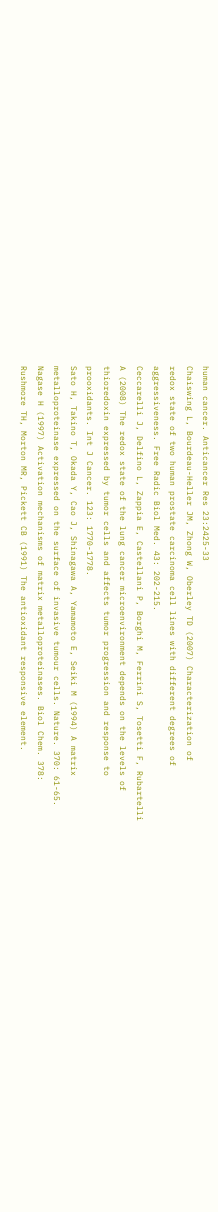human cancer. Anticancer Res 23:2425-33
Chaiswing L, Bourdeau-Heller JM, Zhong W, Oberley TD (2007) Characterization of
redox state of two human prostate carcinoma cell lines with different degrees of
aggressiveness. Free Radic Biol Med. 43: 202-215.
Ceccarelli J, Delfino L, Zappia E, Castellani P, Borghi M, Ferrini S, Tosetti F, Rubartelli
A (2008) The redox state of the lung cancer microenvironment depends on the levels of
thioredoxin expressed by tumor cells and affects tumor progression and response to
prooxidants. Int J Cancer. 123: 1770-1778.
Sato H, Takino T, Okada Y, Cao J, Shinagawa A, Yamamoto E, Seiki M (1994) A matrix
metalloproteinase expressed on the surface of invasive tumour cells. Nature. 370: 61-65.
Nagase H (1997) Activation mechanisms of matrix metalloproteinases. Biol Chem. 378:
Rushmore TH, Morton MR, Pickett CB (1991) The antioxidant responsive element.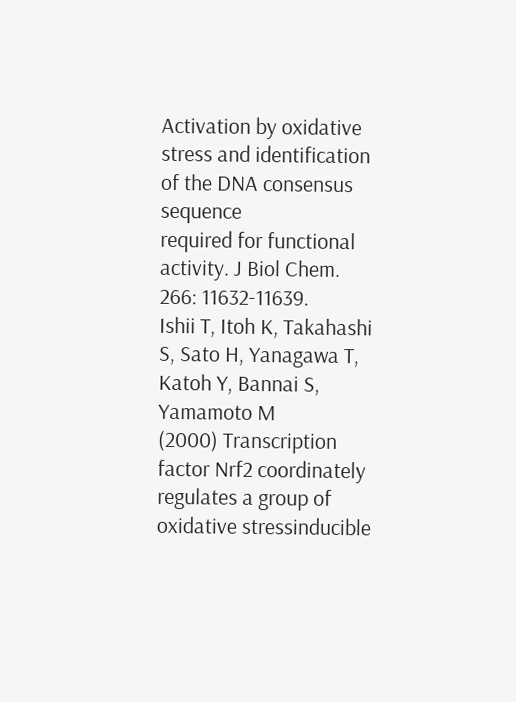Activation by oxidative stress and identification of the DNA consensus sequence
required for functional activity. J Biol Chem. 266: 11632-11639.
Ishii T, Itoh K, Takahashi S, Sato H, Yanagawa T, Katoh Y, Bannai S, Yamamoto M
(2000) Transcription factor Nrf2 coordinately regulates a group of oxidative stressinducible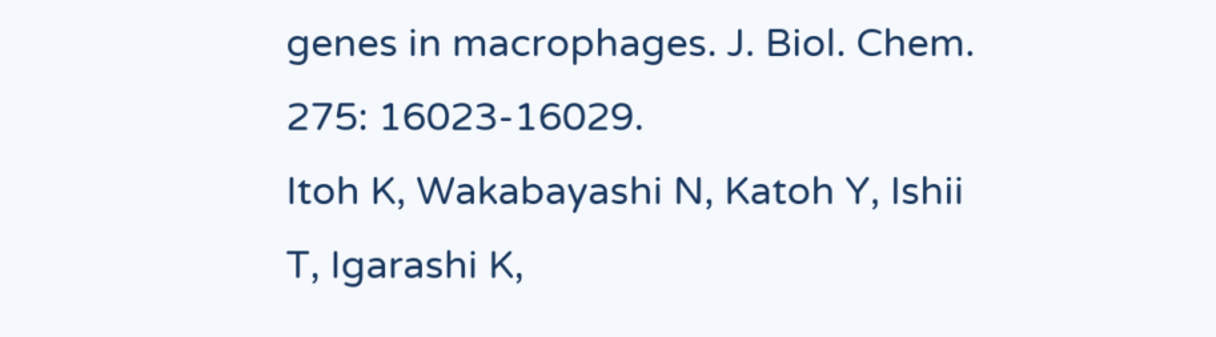genes in macrophages. J. Biol. Chem. 275: 16023-16029.
Itoh K, Wakabayashi N, Katoh Y, Ishii T, Igarashi K,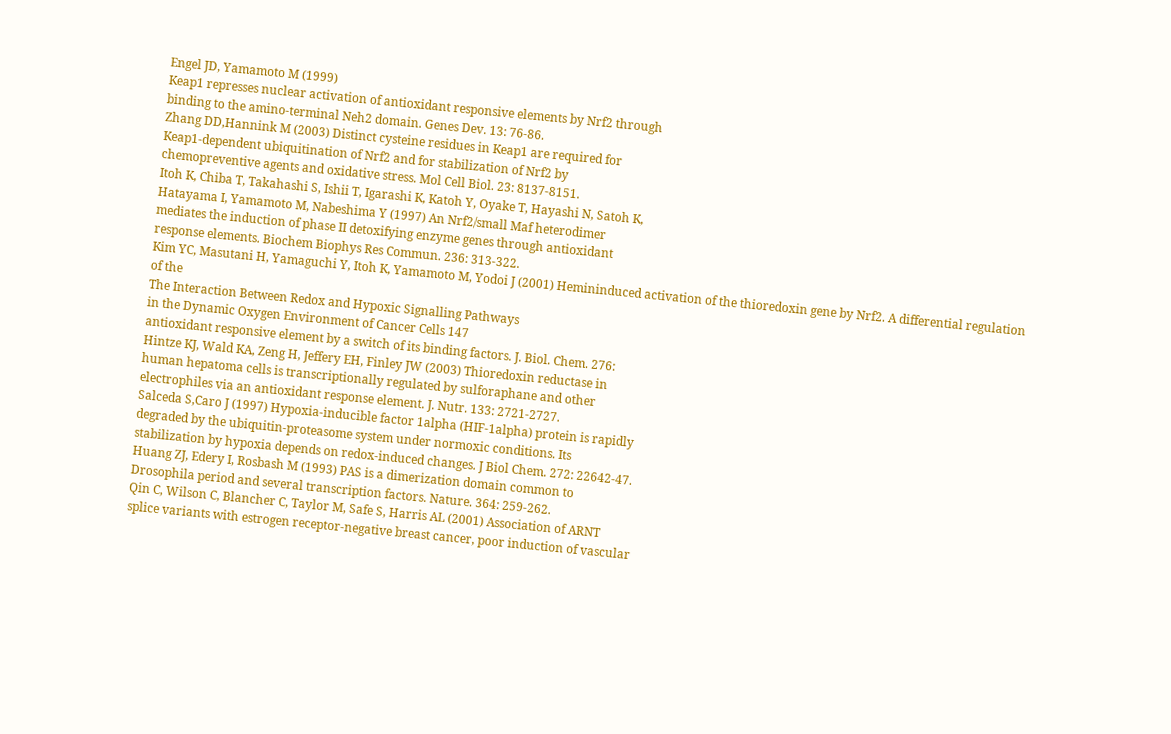Engel JD, Yamamoto M (1999)
Keap1 represses nuclear activation of antioxidant responsive elements by Nrf2 through
binding to the amino-terminal Neh2 domain. Genes Dev. 13: 76-86.
Zhang DD,Hannink M (2003) Distinct cysteine residues in Keap1 are required for
Keap1-dependent ubiquitination of Nrf2 and for stabilization of Nrf2 by
chemopreventive agents and oxidative stress. Mol Cell Biol. 23: 8137-8151.
Itoh K, Chiba T, Takahashi S, Ishii T, Igarashi K, Katoh Y, Oyake T, Hayashi N, Satoh K,
Hatayama I, Yamamoto M, Nabeshima Y (1997) An Nrf2/small Maf heterodimer
mediates the induction of phase II detoxifying enzyme genes through antioxidant
response elements. Biochem Biophys Res Commun. 236: 313-322.
Kim YC, Masutani H, Yamaguchi Y, Itoh K, Yamamoto M, Yodoi J (2001) Hemininduced activation of the thioredoxin gene by Nrf2. A differential regulation of the
The Interaction Between Redox and Hypoxic Signalling Pathways
in the Dynamic Oxygen Environment of Cancer Cells 147
antioxidant responsive element by a switch of its binding factors. J. Biol. Chem. 276:
Hintze KJ, Wald KA, Zeng H, Jeffery EH, Finley JW (2003) Thioredoxin reductase in
human hepatoma cells is transcriptionally regulated by sulforaphane and other
electrophiles via an antioxidant response element. J. Nutr. 133: 2721-2727.
Salceda S,Caro J (1997) Hypoxia-inducible factor 1alpha (HIF-1alpha) protein is rapidly
degraded by the ubiquitin-proteasome system under normoxic conditions. Its
stabilization by hypoxia depends on redox-induced changes. J Biol Chem. 272: 22642-47.
Huang ZJ, Edery I, Rosbash M (1993) PAS is a dimerization domain common to
Drosophila period and several transcription factors. Nature. 364: 259-262.
Qin C, Wilson C, Blancher C, Taylor M, Safe S, Harris AL (2001) Association of ARNT
splice variants with estrogen receptor-negative breast cancer, poor induction of vascular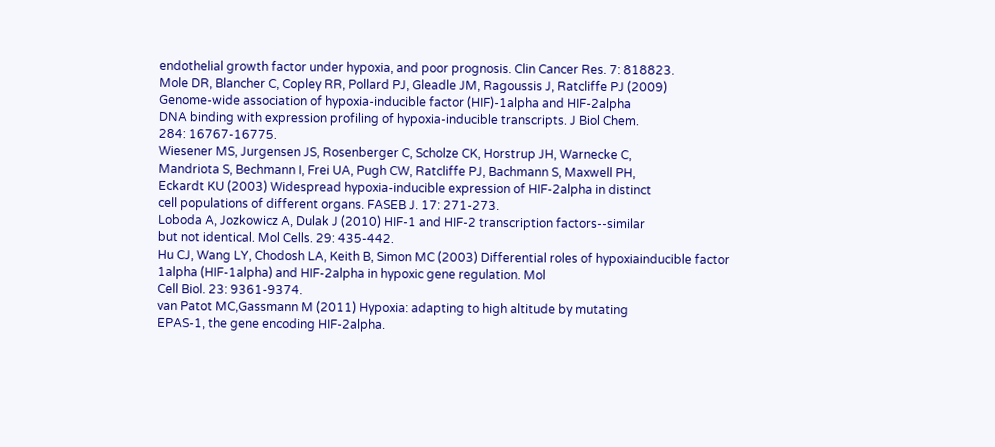endothelial growth factor under hypoxia, and poor prognosis. Clin Cancer Res. 7: 818823.
Mole DR, Blancher C, Copley RR, Pollard PJ, Gleadle JM, Ragoussis J, Ratcliffe PJ (2009)
Genome-wide association of hypoxia-inducible factor (HIF)-1alpha and HIF-2alpha
DNA binding with expression profiling of hypoxia-inducible transcripts. J Biol Chem.
284: 16767-16775.
Wiesener MS, Jurgensen JS, Rosenberger C, Scholze CK, Horstrup JH, Warnecke C,
Mandriota S, Bechmann I, Frei UA, Pugh CW, Ratcliffe PJ, Bachmann S, Maxwell PH,
Eckardt KU (2003) Widespread hypoxia-inducible expression of HIF-2alpha in distinct
cell populations of different organs. FASEB J. 17: 271-273.
Loboda A, Jozkowicz A, Dulak J (2010) HIF-1 and HIF-2 transcription factors--similar
but not identical. Mol Cells. 29: 435-442.
Hu CJ, Wang LY, Chodosh LA, Keith B, Simon MC (2003) Differential roles of hypoxiainducible factor 1alpha (HIF-1alpha) and HIF-2alpha in hypoxic gene regulation. Mol
Cell Biol. 23: 9361-9374.
van Patot MC,Gassmann M (2011) Hypoxia: adapting to high altitude by mutating
EPAS-1, the gene encoding HIF-2alpha.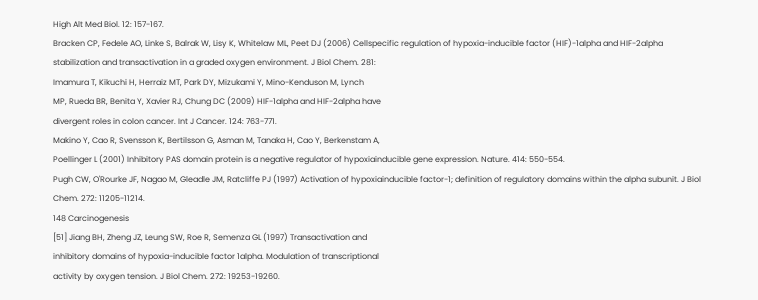High Alt Med Biol. 12: 157-167.
Bracken CP, Fedele AO, Linke S, Balrak W, Lisy K, Whitelaw ML, Peet DJ (2006) Cellspecific regulation of hypoxia-inducible factor (HIF)-1alpha and HIF-2alpha
stabilization and transactivation in a graded oxygen environment. J Biol Chem. 281:
Imamura T, Kikuchi H, Herraiz MT, Park DY, Mizukami Y, Mino-Kenduson M, Lynch
MP, Rueda BR, Benita Y, Xavier RJ, Chung DC (2009) HIF-1alpha and HIF-2alpha have
divergent roles in colon cancer. Int J Cancer. 124: 763-771.
Makino Y, Cao R, Svensson K, Bertilsson G, Asman M, Tanaka H, Cao Y, Berkenstam A,
Poellinger L (2001) Inhibitory PAS domain protein is a negative regulator of hypoxiainducible gene expression. Nature. 414: 550-554.
Pugh CW, O'Rourke JF, Nagao M, Gleadle JM, Ratcliffe PJ (1997) Activation of hypoxiainducible factor-1; definition of regulatory domains within the alpha subunit. J Biol
Chem. 272: 11205-11214.
148 Carcinogenesis
[51] Jiang BH, Zheng JZ, Leung SW, Roe R, Semenza GL (1997) Transactivation and
inhibitory domains of hypoxia-inducible factor 1alpha. Modulation of transcriptional
activity by oxygen tension. J Biol Chem. 272: 19253-19260.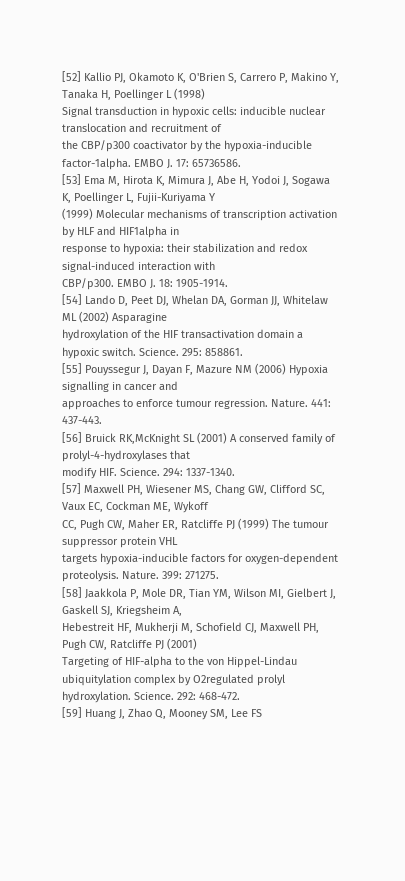[52] Kallio PJ, Okamoto K, O'Brien S, Carrero P, Makino Y, Tanaka H, Poellinger L (1998)
Signal transduction in hypoxic cells: inducible nuclear translocation and recruitment of
the CBP/p300 coactivator by the hypoxia-inducible factor-1alpha. EMBO J. 17: 65736586.
[53] Ema M, Hirota K, Mimura J, Abe H, Yodoi J, Sogawa K, Poellinger L, Fujii-Kuriyama Y
(1999) Molecular mechanisms of transcription activation by HLF and HIF1alpha in
response to hypoxia: their stabilization and redox signal-induced interaction with
CBP/p300. EMBO J. 18: 1905-1914.
[54] Lando D, Peet DJ, Whelan DA, Gorman JJ, Whitelaw ML (2002) Asparagine
hydroxylation of the HIF transactivation domain a hypoxic switch. Science. 295: 858861.
[55] Pouyssegur J, Dayan F, Mazure NM (2006) Hypoxia signalling in cancer and
approaches to enforce tumour regression. Nature. 441: 437-443.
[56] Bruick RK,McKnight SL (2001) A conserved family of prolyl-4-hydroxylases that
modify HIF. Science. 294: 1337-1340.
[57] Maxwell PH, Wiesener MS, Chang GW, Clifford SC, Vaux EC, Cockman ME, Wykoff
CC, Pugh CW, Maher ER, Ratcliffe PJ (1999) The tumour suppressor protein VHL
targets hypoxia-inducible factors for oxygen-dependent proteolysis. Nature. 399: 271275.
[58] Jaakkola P, Mole DR, Tian YM, Wilson MI, Gielbert J, Gaskell SJ, Kriegsheim A,
Hebestreit HF, Mukherji M, Schofield CJ, Maxwell PH, Pugh CW, Ratcliffe PJ (2001)
Targeting of HIF-alpha to the von Hippel-Lindau ubiquitylation complex by O2regulated prolyl hydroxylation. Science. 292: 468-472.
[59] Huang J, Zhao Q, Mooney SM, Lee FS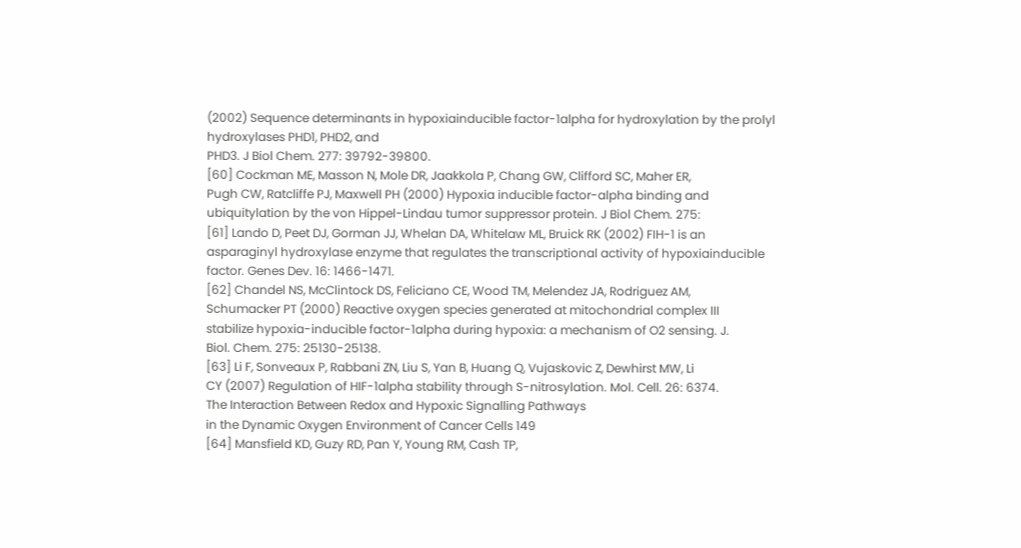(2002) Sequence determinants in hypoxiainducible factor-1alpha for hydroxylation by the prolyl hydroxylases PHD1, PHD2, and
PHD3. J Biol Chem. 277: 39792-39800.
[60] Cockman ME, Masson N, Mole DR, Jaakkola P, Chang GW, Clifford SC, Maher ER,
Pugh CW, Ratcliffe PJ, Maxwell PH (2000) Hypoxia inducible factor-alpha binding and
ubiquitylation by the von Hippel-Lindau tumor suppressor protein. J Biol Chem. 275:
[61] Lando D, Peet DJ, Gorman JJ, Whelan DA, Whitelaw ML, Bruick RK (2002) FIH-1 is an
asparaginyl hydroxylase enzyme that regulates the transcriptional activity of hypoxiainducible factor. Genes Dev. 16: 1466-1471.
[62] Chandel NS, McClintock DS, Feliciano CE, Wood TM, Melendez JA, Rodriguez AM,
Schumacker PT (2000) Reactive oxygen species generated at mitochondrial complex III
stabilize hypoxia-inducible factor-1alpha during hypoxia: a mechanism of O2 sensing. J.
Biol. Chem. 275: 25130-25138.
[63] Li F, Sonveaux P, Rabbani ZN, Liu S, Yan B, Huang Q, Vujaskovic Z, Dewhirst MW, Li
CY (2007) Regulation of HIF-1alpha stability through S-nitrosylation. Mol. Cell. 26: 6374.
The Interaction Between Redox and Hypoxic Signalling Pathways
in the Dynamic Oxygen Environment of Cancer Cells 149
[64] Mansfield KD, Guzy RD, Pan Y, Young RM, Cash TP,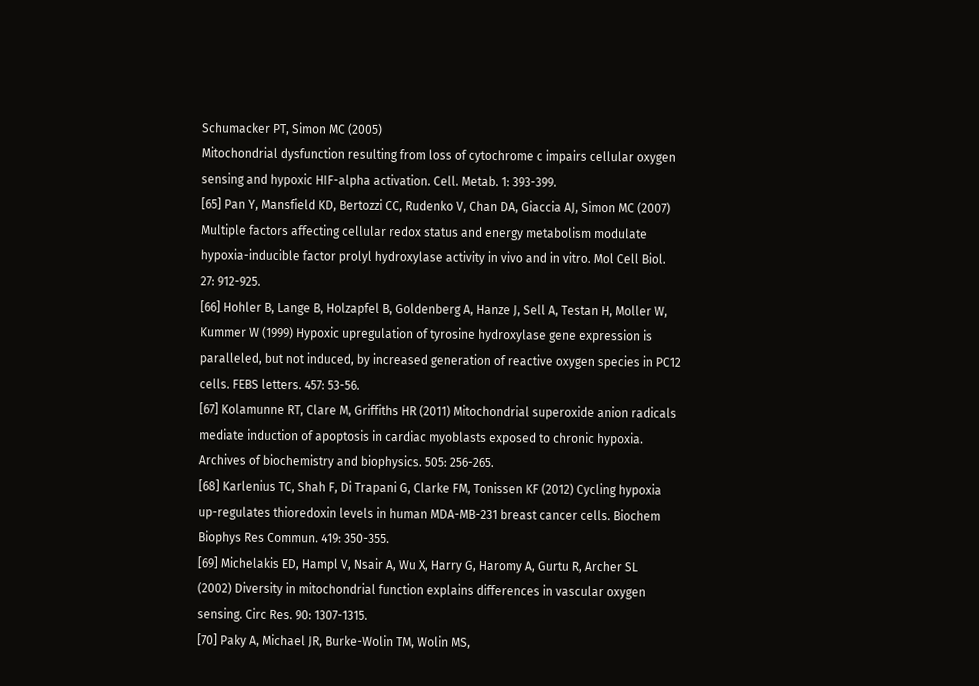Schumacker PT, Simon MC (2005)
Mitochondrial dysfunction resulting from loss of cytochrome c impairs cellular oxygen
sensing and hypoxic HIF-alpha activation. Cell. Metab. 1: 393-399.
[65] Pan Y, Mansfield KD, Bertozzi CC, Rudenko V, Chan DA, Giaccia AJ, Simon MC (2007)
Multiple factors affecting cellular redox status and energy metabolism modulate
hypoxia-inducible factor prolyl hydroxylase activity in vivo and in vitro. Mol Cell Biol.
27: 912-925.
[66] Hohler B, Lange B, Holzapfel B, Goldenberg A, Hanze J, Sell A, Testan H, Moller W,
Kummer W (1999) Hypoxic upregulation of tyrosine hydroxylase gene expression is
paralleled, but not induced, by increased generation of reactive oxygen species in PC12
cells. FEBS letters. 457: 53-56.
[67] Kolamunne RT, Clare M, Griffiths HR (2011) Mitochondrial superoxide anion radicals
mediate induction of apoptosis in cardiac myoblasts exposed to chronic hypoxia.
Archives of biochemistry and biophysics. 505: 256-265.
[68] Karlenius TC, Shah F, Di Trapani G, Clarke FM, Tonissen KF (2012) Cycling hypoxia
up-regulates thioredoxin levels in human MDA-MB-231 breast cancer cells. Biochem
Biophys Res Commun. 419: 350-355.
[69] Michelakis ED, Hampl V, Nsair A, Wu X, Harry G, Haromy A, Gurtu R, Archer SL
(2002) Diversity in mitochondrial function explains differences in vascular oxygen
sensing. Circ Res. 90: 1307-1315.
[70] Paky A, Michael JR, Burke-Wolin TM, Wolin MS,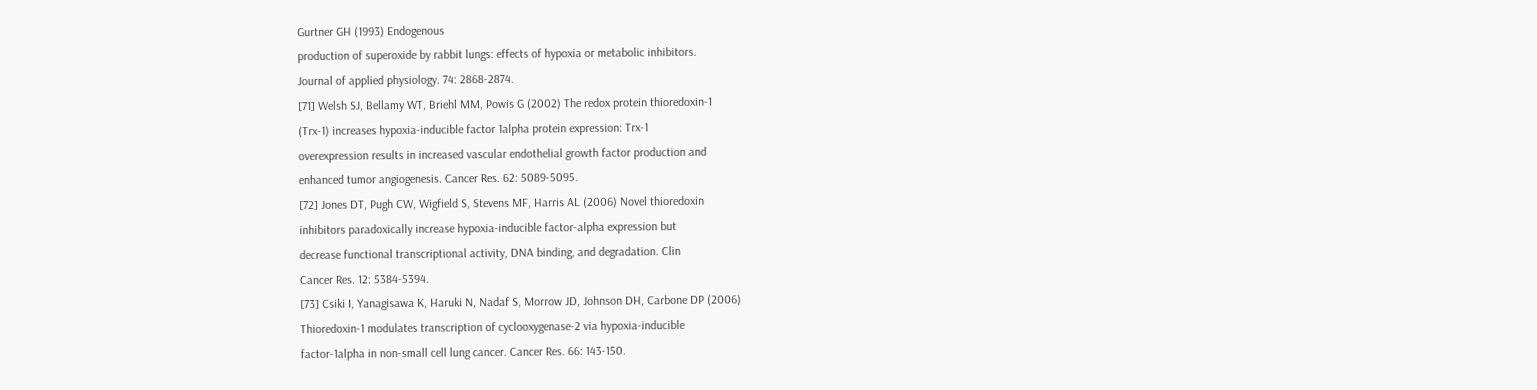Gurtner GH (1993) Endogenous
production of superoxide by rabbit lungs: effects of hypoxia or metabolic inhibitors.
Journal of applied physiology. 74: 2868-2874.
[71] Welsh SJ, Bellamy WT, Briehl MM, Powis G (2002) The redox protein thioredoxin-1
(Trx-1) increases hypoxia-inducible factor 1alpha protein expression: Trx-1
overexpression results in increased vascular endothelial growth factor production and
enhanced tumor angiogenesis. Cancer Res. 62: 5089-5095.
[72] Jones DT, Pugh CW, Wigfield S, Stevens MF, Harris AL (2006) Novel thioredoxin
inhibitors paradoxically increase hypoxia-inducible factor-alpha expression but
decrease functional transcriptional activity, DNA binding, and degradation. Clin
Cancer Res. 12: 5384-5394.
[73] Csiki I, Yanagisawa K, Haruki N, Nadaf S, Morrow JD, Johnson DH, Carbone DP (2006)
Thioredoxin-1 modulates transcription of cyclooxygenase-2 via hypoxia-inducible
factor-1alpha in non-small cell lung cancer. Cancer Res. 66: 143-150.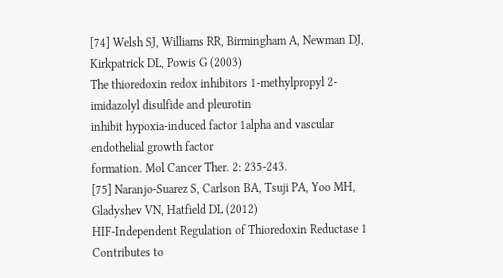[74] Welsh SJ, Williams RR, Birmingham A, Newman DJ, Kirkpatrick DL, Powis G (2003)
The thioredoxin redox inhibitors 1-methylpropyl 2-imidazolyl disulfide and pleurotin
inhibit hypoxia-induced factor 1alpha and vascular endothelial growth factor
formation. Mol Cancer Ther. 2: 235-243.
[75] Naranjo-Suarez S, Carlson BA, Tsuji PA, Yoo MH, Gladyshev VN, Hatfield DL (2012)
HIF-Independent Regulation of Thioredoxin Reductase 1 Contributes to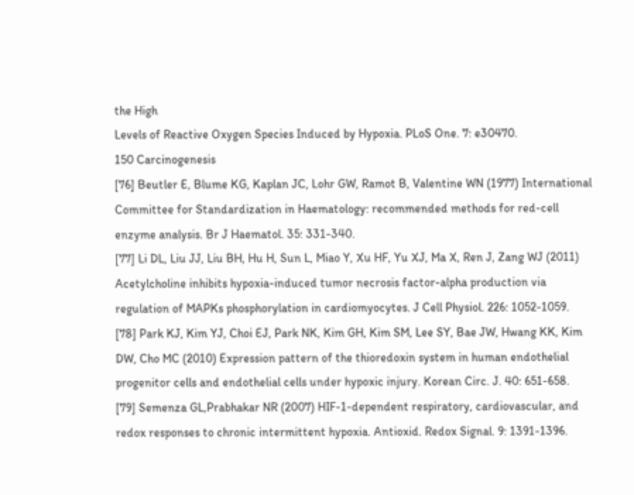the High
Levels of Reactive Oxygen Species Induced by Hypoxia. PLoS One. 7: e30470.
150 Carcinogenesis
[76] Beutler E, Blume KG, Kaplan JC, Lohr GW, Ramot B, Valentine WN (1977) International
Committee for Standardization in Haematology: recommended methods for red-cell
enzyme analysis. Br J Haematol. 35: 331-340.
[77] Li DL, Liu JJ, Liu BH, Hu H, Sun L, Miao Y, Xu HF, Yu XJ, Ma X, Ren J, Zang WJ (2011)
Acetylcholine inhibits hypoxia-induced tumor necrosis factor-alpha production via
regulation of MAPKs phosphorylation in cardiomyocytes. J Cell Physiol. 226: 1052-1059.
[78] Park KJ, Kim YJ, Choi EJ, Park NK, Kim GH, Kim SM, Lee SY, Bae JW, Hwang KK, Kim
DW, Cho MC (2010) Expression pattern of the thioredoxin system in human endothelial
progenitor cells and endothelial cells under hypoxic injury. Korean Circ. J. 40: 651-658.
[79] Semenza GL,Prabhakar NR (2007) HIF-1-dependent respiratory, cardiovascular, and
redox responses to chronic intermittent hypoxia. Antioxid. Redox Signal. 9: 1391-1396.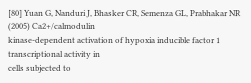[80] Yuan G, Nanduri J, Bhasker CR, Semenza GL, Prabhakar NR (2005) Ca2+/calmodulin
kinase-dependent activation of hypoxia inducible factor 1 transcriptional activity in
cells subjected to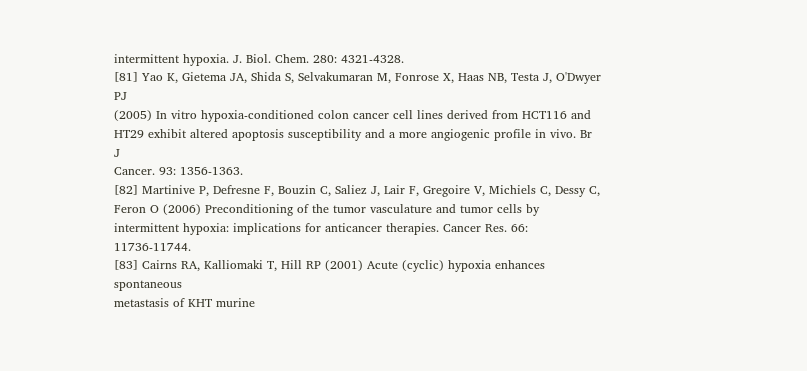intermittent hypoxia. J. Biol. Chem. 280: 4321-4328.
[81] Yao K, Gietema JA, Shida S, Selvakumaran M, Fonrose X, Haas NB, Testa J, O'Dwyer PJ
(2005) In vitro hypoxia-conditioned colon cancer cell lines derived from HCT116 and
HT29 exhibit altered apoptosis susceptibility and a more angiogenic profile in vivo. Br J
Cancer. 93: 1356-1363.
[82] Martinive P, Defresne F, Bouzin C, Saliez J, Lair F, Gregoire V, Michiels C, Dessy C,
Feron O (2006) Preconditioning of the tumor vasculature and tumor cells by
intermittent hypoxia: implications for anticancer therapies. Cancer Res. 66: 11736-11744.
[83] Cairns RA, Kalliomaki T, Hill RP (2001) Acute (cyclic) hypoxia enhances spontaneous
metastasis of KHT murine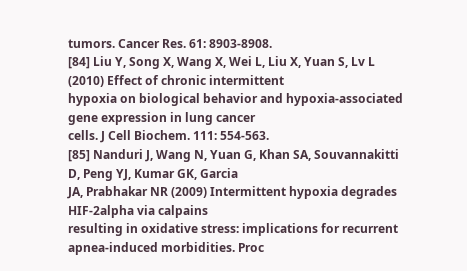tumors. Cancer Res. 61: 8903-8908.
[84] Liu Y, Song X, Wang X, Wei L, Liu X, Yuan S, Lv L (2010) Effect of chronic intermittent
hypoxia on biological behavior and hypoxia-associated gene expression in lung cancer
cells. J Cell Biochem. 111: 554-563.
[85] Nanduri J, Wang N, Yuan G, Khan SA, Souvannakitti D, Peng YJ, Kumar GK, Garcia
JA, Prabhakar NR (2009) Intermittent hypoxia degrades HIF-2alpha via calpains
resulting in oxidative stress: implications for recurrent apnea-induced morbidities. Proc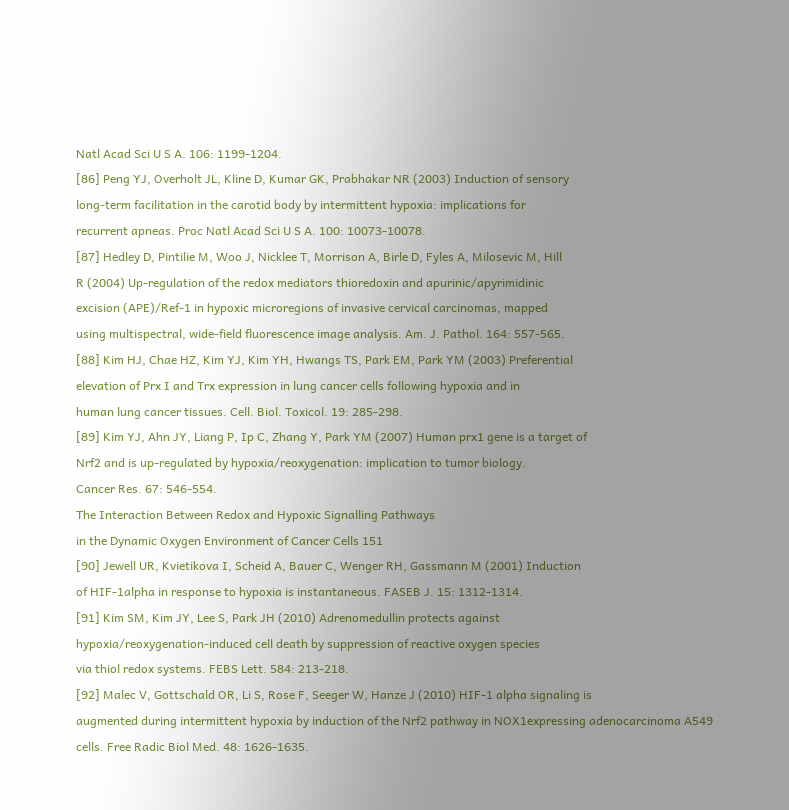Natl Acad Sci U S A. 106: 1199-1204.
[86] Peng YJ, Overholt JL, Kline D, Kumar GK, Prabhakar NR (2003) Induction of sensory
long-term facilitation in the carotid body by intermittent hypoxia: implications for
recurrent apneas. Proc Natl Acad Sci U S A. 100: 10073-10078.
[87] Hedley D, Pintilie M, Woo J, Nicklee T, Morrison A, Birle D, Fyles A, Milosevic M, Hill
R (2004) Up-regulation of the redox mediators thioredoxin and apurinic/apyrimidinic
excision (APE)/Ref-1 in hypoxic microregions of invasive cervical carcinomas, mapped
using multispectral, wide-field fluorescence image analysis. Am. J. Pathol. 164: 557-565.
[88] Kim HJ, Chae HZ, Kim YJ, Kim YH, Hwangs TS, Park EM, Park YM (2003) Preferential
elevation of Prx I and Trx expression in lung cancer cells following hypoxia and in
human lung cancer tissues. Cell. Biol. Toxicol. 19: 285-298.
[89] Kim YJ, Ahn JY, Liang P, Ip C, Zhang Y, Park YM (2007) Human prx1 gene is a target of
Nrf2 and is up-regulated by hypoxia/reoxygenation: implication to tumor biology.
Cancer Res. 67: 546-554.
The Interaction Between Redox and Hypoxic Signalling Pathways
in the Dynamic Oxygen Environment of Cancer Cells 151
[90] Jewell UR, Kvietikova I, Scheid A, Bauer C, Wenger RH, Gassmann M (2001) Induction
of HIF-1alpha in response to hypoxia is instantaneous. FASEB J. 15: 1312-1314.
[91] Kim SM, Kim JY, Lee S, Park JH (2010) Adrenomedullin protects against
hypoxia/reoxygenation-induced cell death by suppression of reactive oxygen species
via thiol redox systems. FEBS Lett. 584: 213-218.
[92] Malec V, Gottschald OR, Li S, Rose F, Seeger W, Hanze J (2010) HIF-1 alpha signaling is
augmented during intermittent hypoxia by induction of the Nrf2 pathway in NOX1expressing adenocarcinoma A549 cells. Free Radic Biol Med. 48: 1626-1635.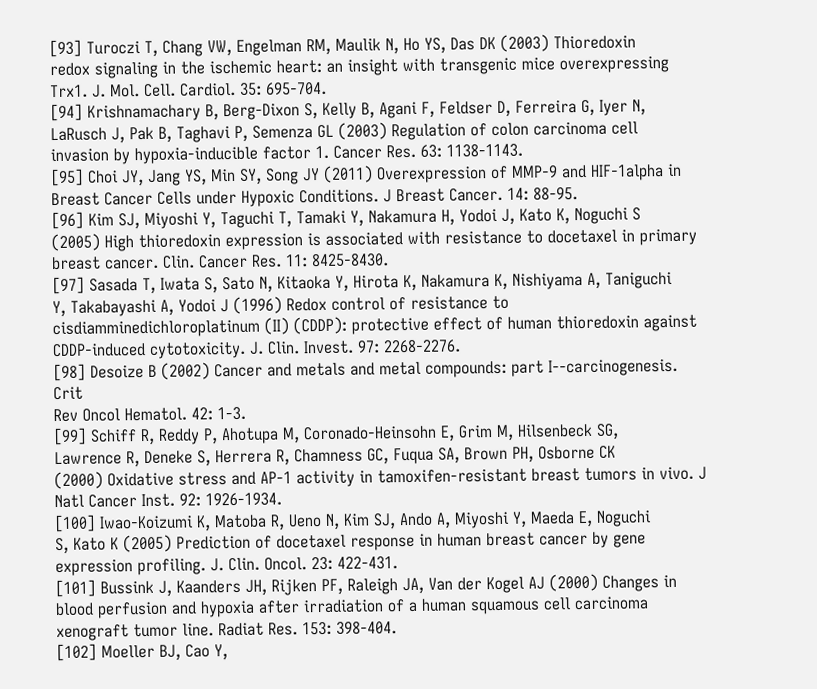[93] Turoczi T, Chang VW, Engelman RM, Maulik N, Ho YS, Das DK (2003) Thioredoxin
redox signaling in the ischemic heart: an insight with transgenic mice overexpressing
Trx1. J. Mol. Cell. Cardiol. 35: 695-704.
[94] Krishnamachary B, Berg-Dixon S, Kelly B, Agani F, Feldser D, Ferreira G, Iyer N,
LaRusch J, Pak B, Taghavi P, Semenza GL (2003) Regulation of colon carcinoma cell
invasion by hypoxia-inducible factor 1. Cancer Res. 63: 1138-1143.
[95] Choi JY, Jang YS, Min SY, Song JY (2011) Overexpression of MMP-9 and HIF-1alpha in
Breast Cancer Cells under Hypoxic Conditions. J Breast Cancer. 14: 88-95.
[96] Kim SJ, Miyoshi Y, Taguchi T, Tamaki Y, Nakamura H, Yodoi J, Kato K, Noguchi S
(2005) High thioredoxin expression is associated with resistance to docetaxel in primary
breast cancer. Clin. Cancer Res. 11: 8425-8430.
[97] Sasada T, Iwata S, Sato N, Kitaoka Y, Hirota K, Nakamura K, Nishiyama A, Taniguchi
Y, Takabayashi A, Yodoi J (1996) Redox control of resistance to cisdiamminedichloroplatinum (II) (CDDP): protective effect of human thioredoxin against
CDDP-induced cytotoxicity. J. Clin. Invest. 97: 2268-2276.
[98] Desoize B (2002) Cancer and metals and metal compounds: part I--carcinogenesis. Crit
Rev Oncol Hematol. 42: 1-3.
[99] Schiff R, Reddy P, Ahotupa M, Coronado-Heinsohn E, Grim M, Hilsenbeck SG,
Lawrence R, Deneke S, Herrera R, Chamness GC, Fuqua SA, Brown PH, Osborne CK
(2000) Oxidative stress and AP-1 activity in tamoxifen-resistant breast tumors in vivo. J
Natl Cancer Inst. 92: 1926-1934.
[100] Iwao-Koizumi K, Matoba R, Ueno N, Kim SJ, Ando A, Miyoshi Y, Maeda E, Noguchi
S, Kato K (2005) Prediction of docetaxel response in human breast cancer by gene
expression profiling. J. Clin. Oncol. 23: 422-431.
[101] Bussink J, Kaanders JH, Rijken PF, Raleigh JA, Van der Kogel AJ (2000) Changes in
blood perfusion and hypoxia after irradiation of a human squamous cell carcinoma
xenograft tumor line. Radiat Res. 153: 398-404.
[102] Moeller BJ, Cao Y,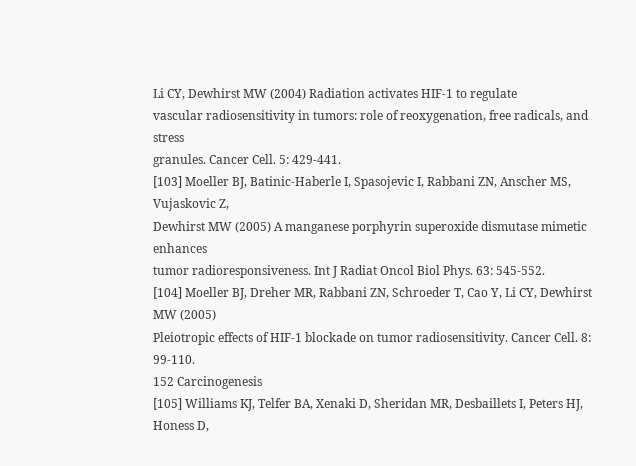Li CY, Dewhirst MW (2004) Radiation activates HIF-1 to regulate
vascular radiosensitivity in tumors: role of reoxygenation, free radicals, and stress
granules. Cancer Cell. 5: 429-441.
[103] Moeller BJ, Batinic-Haberle I, Spasojevic I, Rabbani ZN, Anscher MS, Vujaskovic Z,
Dewhirst MW (2005) A manganese porphyrin superoxide dismutase mimetic enhances
tumor radioresponsiveness. Int J Radiat Oncol Biol Phys. 63: 545-552.
[104] Moeller BJ, Dreher MR, Rabbani ZN, Schroeder T, Cao Y, Li CY, Dewhirst MW (2005)
Pleiotropic effects of HIF-1 blockade on tumor radiosensitivity. Cancer Cell. 8: 99-110.
152 Carcinogenesis
[105] Williams KJ, Telfer BA, Xenaki D, Sheridan MR, Desbaillets I, Peters HJ, Honess D,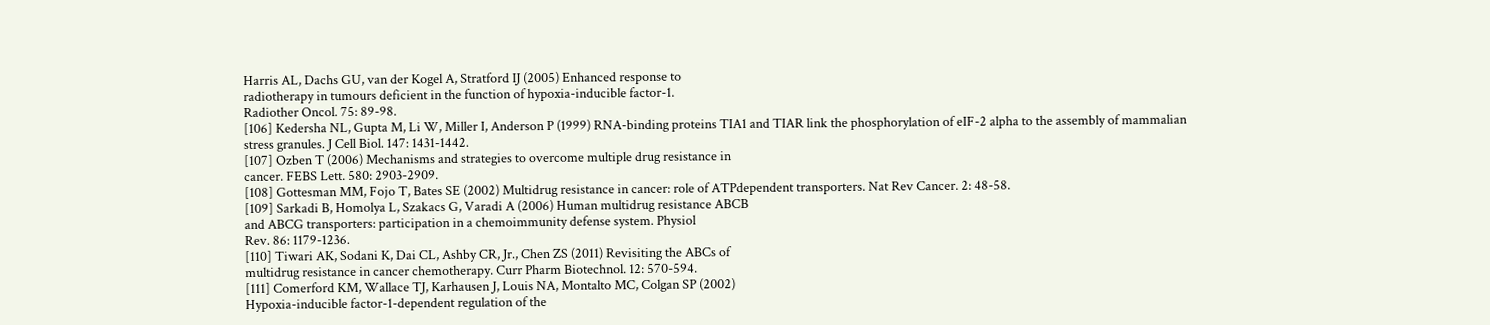Harris AL, Dachs GU, van der Kogel A, Stratford IJ (2005) Enhanced response to
radiotherapy in tumours deficient in the function of hypoxia-inducible factor-1.
Radiother Oncol. 75: 89-98.
[106] Kedersha NL, Gupta M, Li W, Miller I, Anderson P (1999) RNA-binding proteins TIA1 and TIAR link the phosphorylation of eIF-2 alpha to the assembly of mammalian
stress granules. J Cell Biol. 147: 1431-1442.
[107] Ozben T (2006) Mechanisms and strategies to overcome multiple drug resistance in
cancer. FEBS Lett. 580: 2903-2909.
[108] Gottesman MM, Fojo T, Bates SE (2002) Multidrug resistance in cancer: role of ATPdependent transporters. Nat Rev Cancer. 2: 48-58.
[109] Sarkadi B, Homolya L, Szakacs G, Varadi A (2006) Human multidrug resistance ABCB
and ABCG transporters: participation in a chemoimmunity defense system. Physiol
Rev. 86: 1179-1236.
[110] Tiwari AK, Sodani K, Dai CL, Ashby CR, Jr., Chen ZS (2011) Revisiting the ABCs of
multidrug resistance in cancer chemotherapy. Curr Pharm Biotechnol. 12: 570-594.
[111] Comerford KM, Wallace TJ, Karhausen J, Louis NA, Montalto MC, Colgan SP (2002)
Hypoxia-inducible factor-1-dependent regulation of the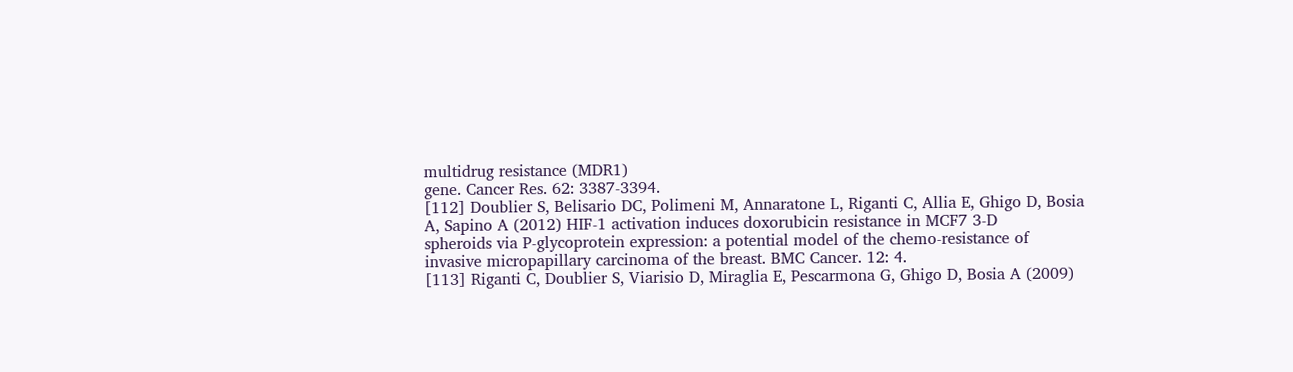multidrug resistance (MDR1)
gene. Cancer Res. 62: 3387-3394.
[112] Doublier S, Belisario DC, Polimeni M, Annaratone L, Riganti C, Allia E, Ghigo D, Bosia
A, Sapino A (2012) HIF-1 activation induces doxorubicin resistance in MCF7 3-D
spheroids via P-glycoprotein expression: a potential model of the chemo-resistance of
invasive micropapillary carcinoma of the breast. BMC Cancer. 12: 4.
[113] Riganti C, Doublier S, Viarisio D, Miraglia E, Pescarmona G, Ghigo D, Bosia A (2009)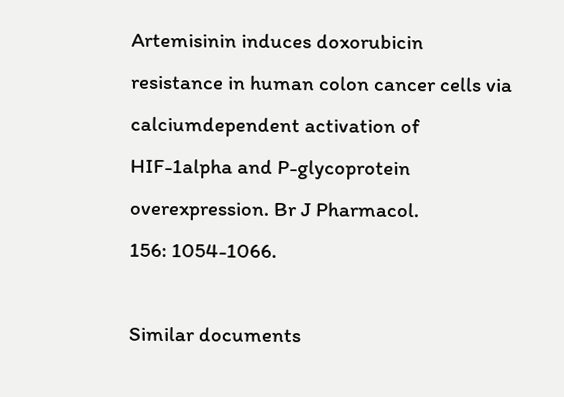Artemisinin induces doxorubicin resistance in human colon cancer cells via calciumdependent activation of HIF-1alpha and P-glycoprotein overexpression. Br J Pharmacol.
156: 1054-1066.

Similar documents